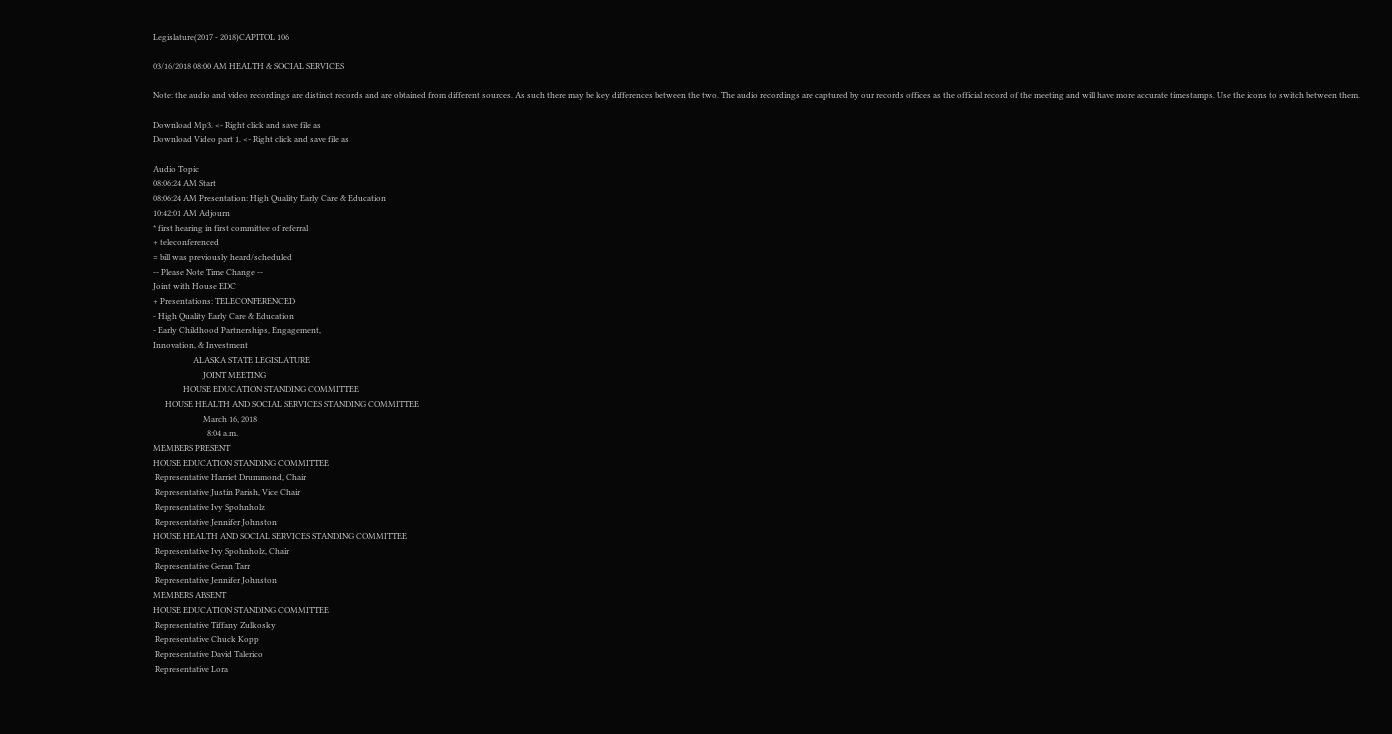Legislature(2017 - 2018)CAPITOL 106

03/16/2018 08:00 AM HEALTH & SOCIAL SERVICES

Note: the audio and video recordings are distinct records and are obtained from different sources. As such there may be key differences between the two. The audio recordings are captured by our records offices as the official record of the meeting and will have more accurate timestamps. Use the icons to switch between them.

Download Mp3. <- Right click and save file as
Download Video part 1. <- Right click and save file as

Audio Topic
08:06:24 AM Start
08:06:24 AM Presentation: High Quality Early Care & Education
10:42:01 AM Adjourn
* first hearing in first committee of referral
+ teleconferenced
= bill was previously heard/scheduled
-- Please Note Time Change --
Joint with House EDC
+ Presentations: TELECONFERENCED
- High Quality Early Care & Education
- Early Childhood Partnerships, Engagement,
Innovation, & Investment
                    ALASKA STATE LEGISLATURE
                         JOINT MEETING
               HOUSE EDUCATION STANDING COMMITTEE
      HOUSE HEALTH AND SOCIAL SERVICES STANDING COMMITTEE
                         March 16, 2018
                           8:04 a.m.
MEMBERS PRESENT
HOUSE EDUCATION STANDING COMMITTEE
 Representative Harriet Drummond, Chair
 Representative Justin Parish, Vice Chair
 Representative Ivy Spohnholz
 Representative Jennifer Johnston
HOUSE HEALTH AND SOCIAL SERVICES STANDING COMMITTEE
 Representative Ivy Spohnholz, Chair
 Representative Geran Tarr
 Representative Jennifer Johnston
MEMBERS ABSENT
HOUSE EDUCATION STANDING COMMITTEE
 Representative Tiffany Zulkosky
 Representative Chuck Kopp
 Representative David Talerico
 Representative Lora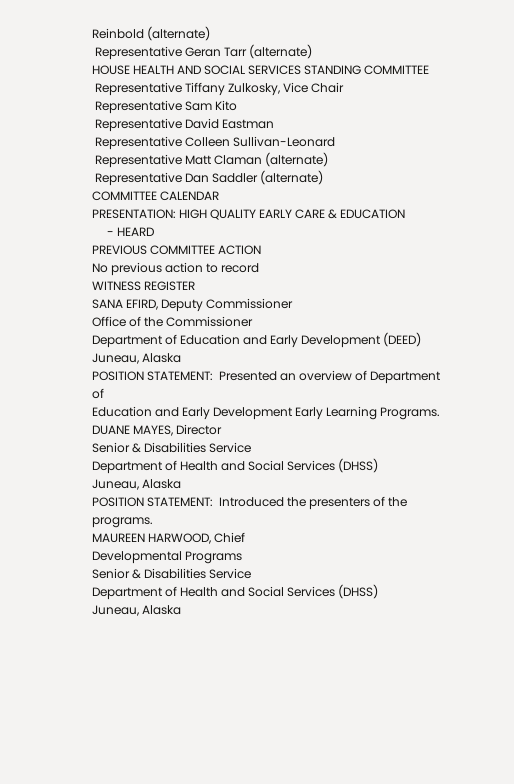Reinbold (alternate)
 Representative Geran Tarr (alternate)
HOUSE HEALTH AND SOCIAL SERVICES STANDING COMMITTEE
 Representative Tiffany Zulkosky, Vice Chair
 Representative Sam Kito
 Representative David Eastman
 Representative Colleen Sullivan-Leonard
 Representative Matt Claman (alternate)
 Representative Dan Saddler (alternate)
COMMITTEE CALENDAR
PRESENTATION: HIGH QUALITY EARLY CARE & EDUCATION
     - HEARD
PREVIOUS COMMITTEE ACTION
No previous action to record
WITNESS REGISTER
SANA EFIRD, Deputy Commissioner
Office of the Commissioner
Department of Education and Early Development (DEED)
Juneau, Alaska
POSITION STATEMENT:  Presented an overview of Department of
Education and Early Development Early Learning Programs.
DUANE MAYES, Director
Senior & Disabilities Service
Department of Health and Social Services (DHSS)
Juneau, Alaska
POSITION STATEMENT:  Introduced the presenters of the programs.
MAUREEN HARWOOD, Chief
Developmental Programs
Senior & Disabilities Service
Department of Health and Social Services (DHSS)
Juneau, Alaska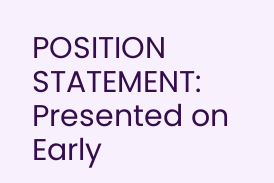POSITION STATEMENT:  Presented on Early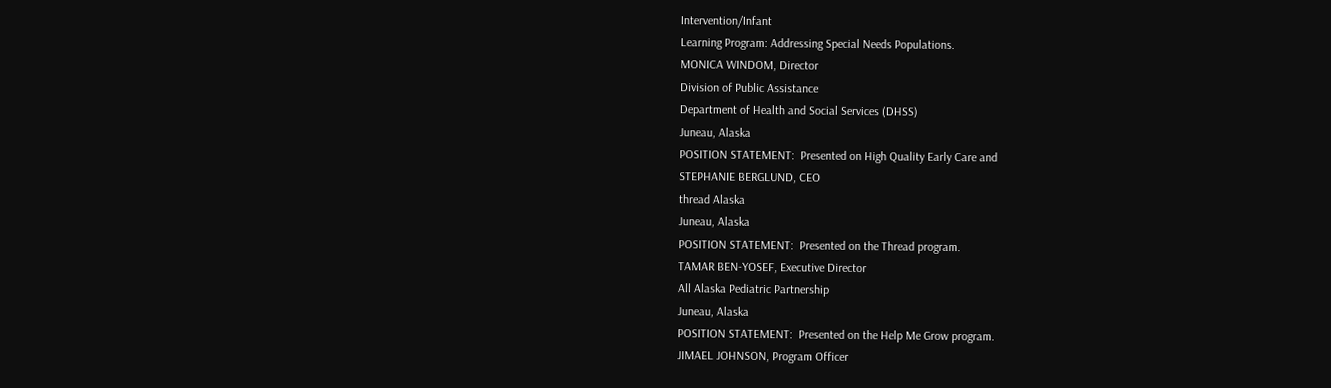Intervention/Infant
Learning Program: Addressing Special Needs Populations.
MONICA WINDOM, Director
Division of Public Assistance
Department of Health and Social Services (DHSS)
Juneau, Alaska
POSITION STATEMENT:  Presented on High Quality Early Care and
STEPHANIE BERGLUND, CEO
thread Alaska
Juneau, Alaska
POSITION STATEMENT:  Presented on the Thread program.
TAMAR BEN-YOSEF, Executive Director
All Alaska Pediatric Partnership
Juneau, Alaska
POSITION STATEMENT:  Presented on the Help Me Grow program.
JIMAEL JOHNSON, Program Officer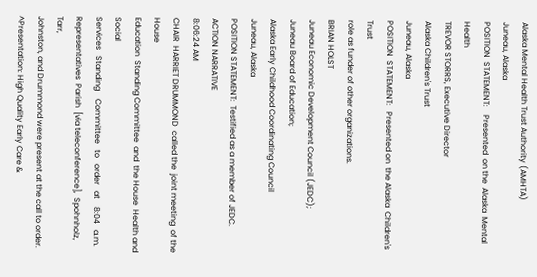Alaska Mental Health Trust Authority (AMHTA)
Juneau, Alaska
POSITION  STATEMENT:    Presented  on the  Alaska  Mental  Health
TREVOR STORRS, Executive Director
Alaska Children's Trust
Juneau, Alaska
POSITION  STATEMENT:   Presented on  the Alaska  Children's Trust
role as funder of other organizations.
BRIAN HOLST
Juneau Economic Development Council (JEDC);
Juneau Board of Education;
Alaska Early Childhood Coordinating Council
Juneau, Alaska
POSITION STATEMENT:  Testified as a member of JEDC.
ACTION NARRATIVE
8:06:24 AM
CHAIR  HARRIET DRUMMOND  called the  joint meeting  of the  House
Education  Standing Committee  and  the House  Health and  Social
Services   Standing    Committee   to   order   at    8:04   a.m.
Representatives  Parish  [via teleconference],  Spohnholz,  Tarr,
Johnston, and Drummond were present at the call to order.
^Presentation: High Quality Early Care &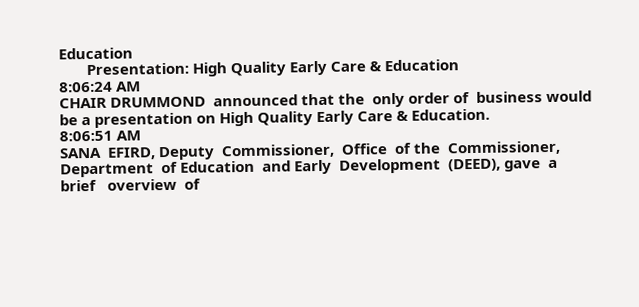Education
       Presentation: High Quality Early Care & Education
8:06:24 AM
CHAIR DRUMMOND  announced that the  only order of  business would
be a presentation on High Quality Early Care & Education.
8:06:51 AM
SANA  EFIRD, Deputy  Commissioner,  Office  of the  Commissioner,
Department  of Education  and Early  Development  (DEED), gave  a
brief   overview  of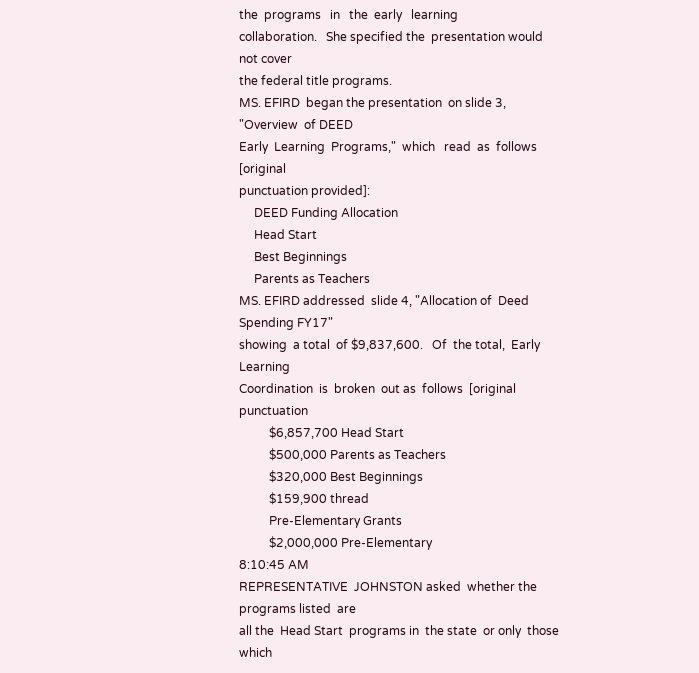the  programs   in   the  early   learning
collaboration.   She specified the  presentation would  not cover
the federal title programs.
MS. EFIRD  began the presentation  on slide 3, "Overview  of DEED
Early  Learning  Programs,"  which   read  as  follows  [original
punctuation provided]:
     DEED Funding Allocation
     Head Start
     Best Beginnings
     Parents as Teachers
MS. EFIRD addressed  slide 4, "Allocation of  Deed Spending FY17"
showing  a total  of $9,837,600.   Of  the total,  Early Learning
Coordination  is  broken  out as  follows  [original  punctuation
          $6,857,700 Head Start
          $500,000 Parents as Teachers
          $320,000 Best Beginnings
          $159,900 thread
          Pre-Elementary Grants
          $2,000,000 Pre-Elementary
8:10:45 AM
REPRESENTATIVE  JOHNSTON asked  whether the  programs listed  are
all the  Head Start  programs in  the state  or only  those which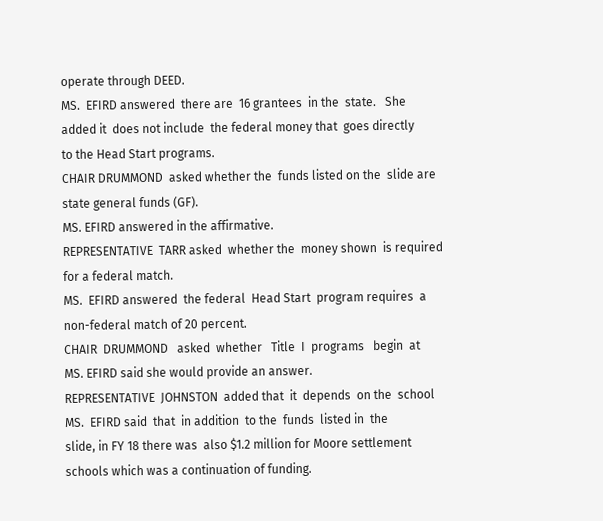operate through DEED.
MS.  EFIRD answered  there are  16 grantees  in the  state.   She
added it  does not include  the federal money that  goes directly
to the Head Start programs.
CHAIR DRUMMOND  asked whether the  funds listed on the  slide are
state general funds (GF).
MS. EFIRD answered in the affirmative.
REPRESENTATIVE  TARR asked  whether the  money shown  is required
for a federal match.
MS.  EFIRD answered  the federal  Head Start  program requires  a
non-federal match of 20 percent.
CHAIR  DRUMMOND   asked  whether   Title  I  programs   begin  at
MS. EFIRD said she would provide an answer.
REPRESENTATIVE  JOHNSTON  added that  it  depends  on the  school
MS.  EFIRD said  that  in addition  to the  funds  listed in  the
slide, in FY 18 there was  also $1.2 million for Moore settlement
schools which was a continuation of funding.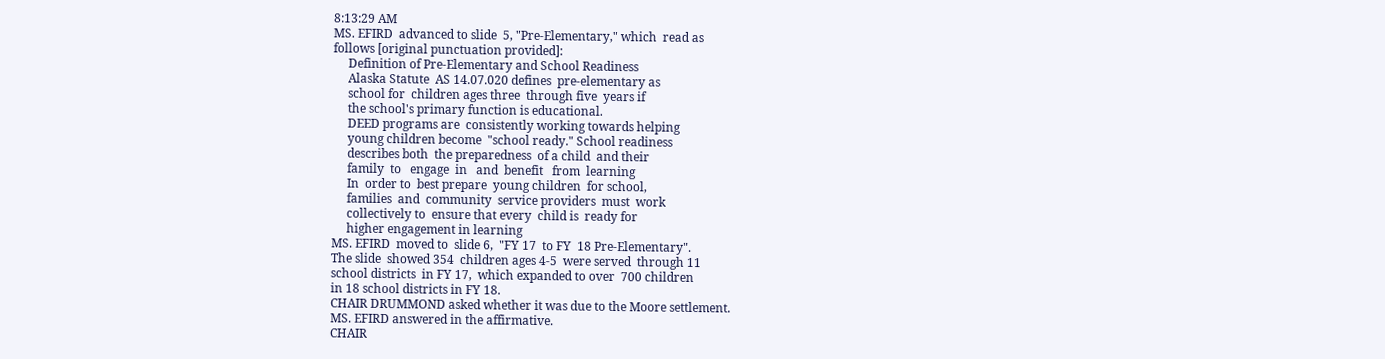8:13:29 AM
MS. EFIRD  advanced to slide  5, "Pre-Elementary," which  read as
follows [original punctuation provided]:
     Definition of Pre-Elementary and School Readiness
     Alaska Statute  AS 14.07.020 defines  pre-elementary as
     school for  children ages three  through five  years if
     the school's primary function is educational.
     DEED programs are  consistently working towards helping
     young children become  "school ready." School readiness
     describes both  the preparedness  of a child  and their
     family  to   engage  in   and  benefit   from  learning
     In  order to  best prepare  young children  for school,
     families  and  community  service providers  must  work
     collectively to  ensure that every  child is  ready for
     higher engagement in learning
MS. EFIRD  moved to  slide 6,  "FY 17  to FY  18 Pre-Elementary".
The slide  showed 354  children ages 4-5  were served  through 11
school districts  in FY 17,  which expanded to over  700 children
in 18 school districts in FY 18.
CHAIR DRUMMOND asked whether it was due to the Moore settlement.
MS. EFIRD answered in the affirmative.
CHAIR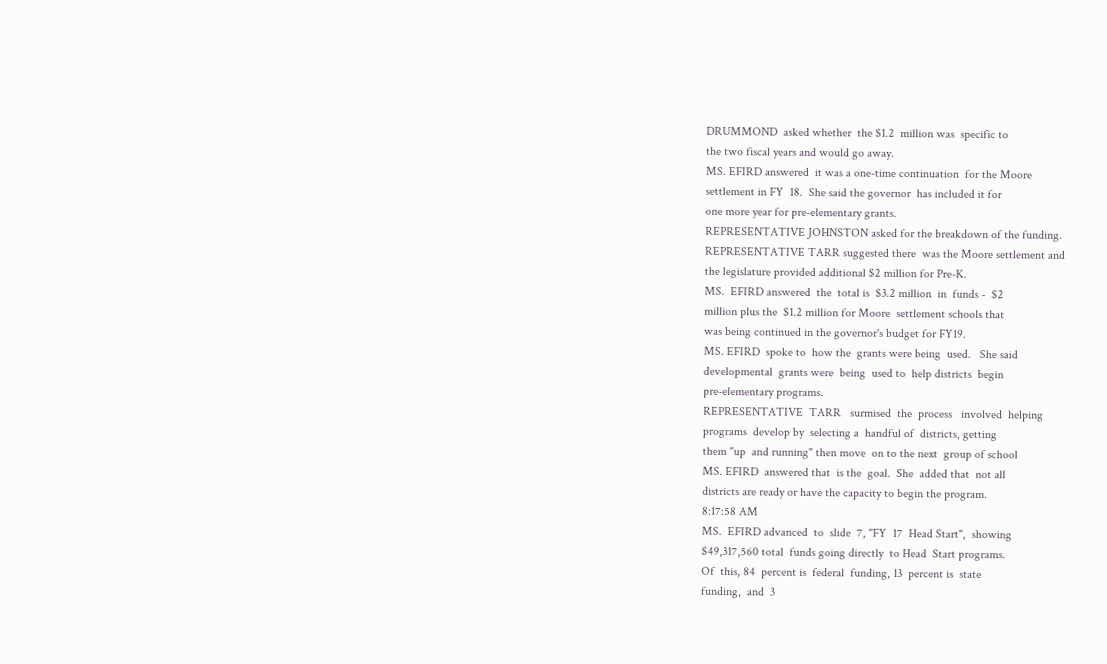DRUMMOND  asked whether  the $1.2  million was  specific to
the two fiscal years and would go away.
MS. EFIRD answered  it was a one-time continuation  for the Moore
settlement in FY  18.  She said the governor  has included it for
one more year for pre-elementary grants.
REPRESENTATIVE JOHNSTON asked for the breakdown of the funding.
REPRESENTATIVE TARR suggested there  was the Moore settlement and
the legislature provided additional $2 million for Pre-K.
MS.  EFIRD answered  the  total is  $3.2 million  in  funds -  $2
million plus the  $1.2 million for Moore  settlement schools that
was being continued in the governor's budget for FY19.
MS. EFIRD  spoke to  how the  grants were being  used.   She said
developmental  grants were  being  used to  help districts  begin
pre-elementary programs.
REPRESENTATIVE  TARR   surmised  the  process   involved  helping
programs  develop by  selecting a  handful of  districts, getting
them "up  and running" then move  on to the next  group of school
MS. EFIRD  answered that  is the  goal.  She  added that  not all
districts are ready or have the capacity to begin the program.
8:17:58 AM
MS.  EFIRD advanced  to  slide  7, "FY  17  Head Start",  showing
$49,317,560 total  funds going directly  to Head  Start programs.
Of  this, 84  percent is  federal  funding, 13  percent is  state
funding,  and  3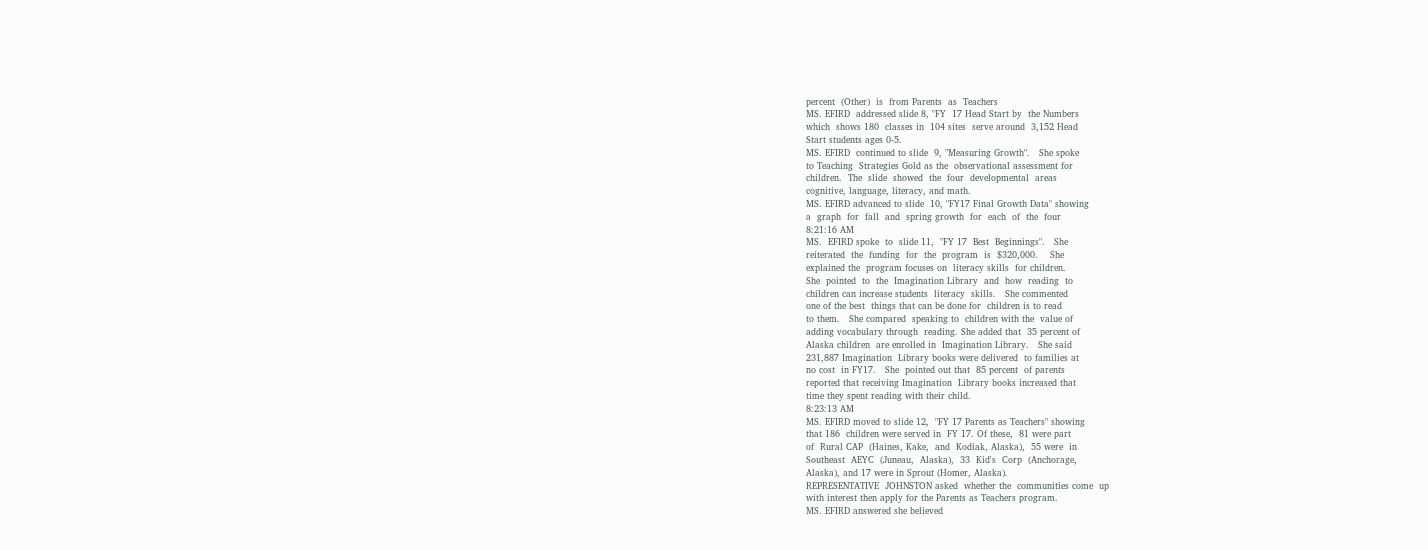percent  (Other)  is  from Parents  as  Teachers
MS. EFIRD  addressed slide 8, "FY  17 Head Start by  the Numbers
which  shows 180  classes in  104 sites  serve around  3,152 Head
Start students ages 0-5.
MS. EFIRD  continued to slide  9, "Measuring Growth".   She spoke
to Teaching  Strategies Gold as the  observational assessment for
children.  The  slide  showed  the  four  developmental  areas
cognitive, language, literacy, and math.
MS. EFIRD advanced to slide  10, "FY17 Final Growth Data" showing
a  graph  for  fall  and  spring growth  for  each  of  the  four
8:21:16 AM
MS.  EFIRD spoke  to  slide 11,  "FY 17  Best  Beginnings".   She
reiterated  the  funding  for  the  program  is  $320,000.    She
explained the  program focuses on  literacy skills  for children.
She  pointed  to  the  Imagination Library  and  how  reading  to
children can increase students  literacy  skills.   She commented
one of the best  things that can be done for  children is to read
to them.   She compared  speaking to  children with the  value of
adding vocabulary through  reading. She added that  35 percent of
Alaska children  are enrolled in  Imagination Library.   She said
231,887 Imagination  Library books were delivered  to families at
no cost  in FY17.   She  pointed out that  85 percent  of parents
reported that receiving Imagination  Library books increased that
time they spent reading with their child.
8:23:13 AM
MS. EFIRD moved to slide 12,  "FY 17 Parents as Teachers" showing
that 186  children were served in  FY 17. Of these,  81 were part
of  Rural CAP  (Haines, Kake,  and  Kodiak, Alaska),  55 were  in
Southeast  AEYC  (Juneau,  Alaska),  33  Kid's  Corp  (Anchorage,
Alaska), and 17 were in Sprout (Homer, Alaska).
REPRESENTATIVE  JOHNSTON asked  whether the  communities come  up
with interest then apply for the Parents as Teachers program.
MS. EFIRD answered she believed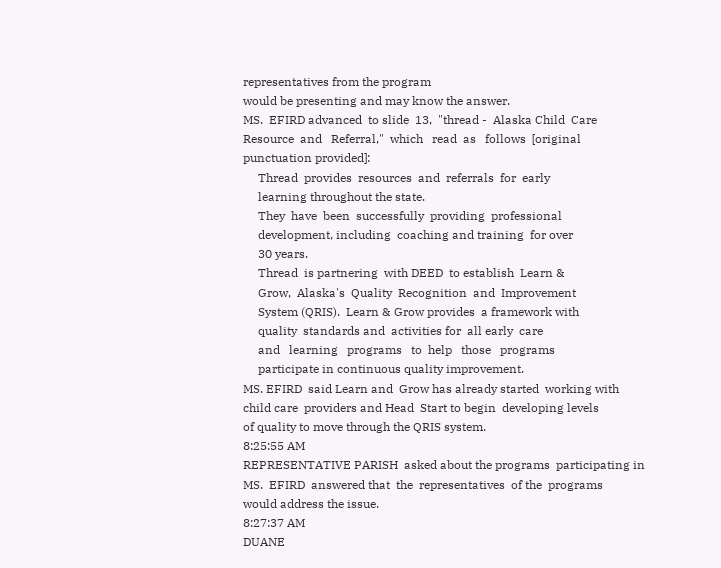representatives from the program
would be presenting and may know the answer.
MS.  EFIRD advanced  to slide  13,  "thread -  Alaska Child  Care
Resource  and   Referral,"  which   read  as   follows  [original
punctuation provided]:
     Thread  provides  resources  and  referrals  for  early
     learning throughout the state.
     They  have  been  successfully  providing  professional
     development, including  coaching and training  for over
     30 years.
     Thread  is partnering  with DEED  to establish  Learn &
     Grow,  Alaska's  Quality  Recognition  and  Improvement
     System (QRIS).  Learn & Grow provides  a framework with
     quality  standards and  activities for  all early  care
     and   learning   programs   to  help   those   programs
     participate in continuous quality improvement.
MS. EFIRD  said Learn and  Grow has already started  working with
child care  providers and Head  Start to begin  developing levels
of quality to move through the QRIS system.
8:25:55 AM
REPRESENTATIVE PARISH  asked about the programs  participating in
MS.  EFIRD  answered that  the  representatives  of the  programs
would address the issue.
8:27:37 AM
DUANE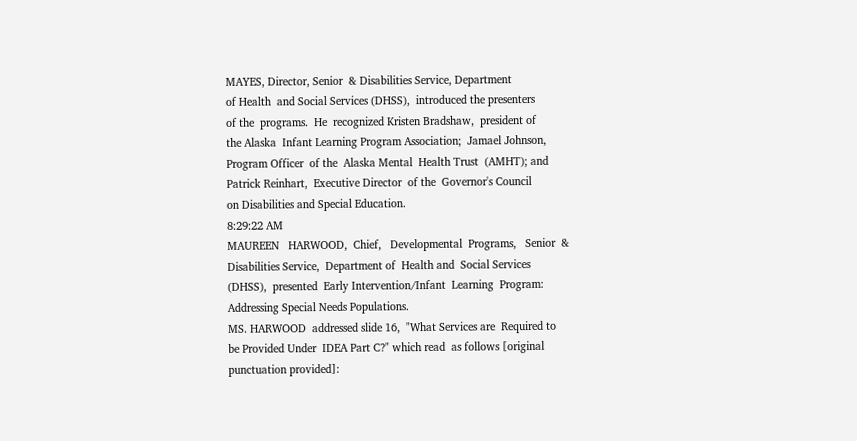MAYES, Director, Senior  & Disabilities Service, Department
of Health  and Social Services (DHSS),  introduced the presenters
of the  programs.  He  recognized Kristen Bradshaw,  president of
the Alaska  Infant Learning Program Association;  Jamael Johnson,
Program Officer  of the  Alaska Mental  Health Trust  (AMHT); and
Patrick Reinhart,  Executive Director  of the  Governor's Council
on Disabilities and Special Education.
8:29:22 AM
MAUREEN   HARWOOD,  Chief,   Developmental  Programs,   Senior  &
Disabilities Service,  Department of  Health and  Social Services
(DHSS),  presented  Early Intervention/Infant  Learning  Program:
Addressing Special Needs Populations.
MS. HARWOOD  addressed slide 16,  "What Services are  Required to
be Provided Under  IDEA Part C?" which read  as follows [original
punctuation provided]: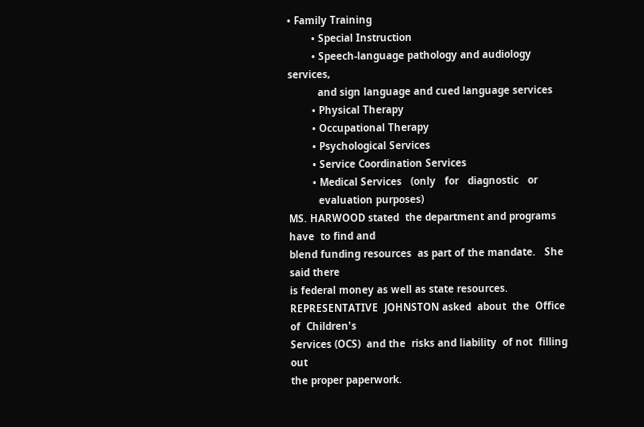• Family Training
        • Special Instruction
        • Speech-language pathology and audiology services,
          and sign language and cued language services
        • Physical Therapy
        • Occupational Therapy
        • Psychological Services
        • Service Coordination Services
        • Medical Services   (only   for   diagnostic   or
          evaluation purposes)
MS. HARWOOD stated  the department and programs have  to find and
blend funding resources  as part of the mandate.   She said there
is federal money as well as state resources.
REPRESENTATIVE  JOHNSTON asked  about  the  Office of  Children's
Services (OCS)  and the  risks and liability  of not  filling out
the proper paperwork.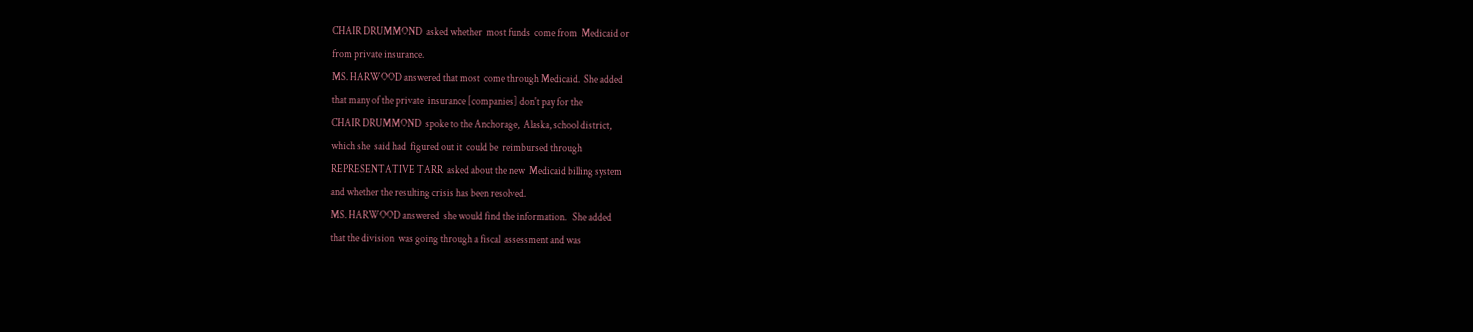CHAIR DRUMMOND  asked whether  most funds  come from  Medicaid or
from private insurance.
MS. HARWOOD answered that most  come through Medicaid.  She added
that many of the private  insurance [companies] don't pay for the
CHAIR DRUMMOND  spoke to the Anchorage,  Alaska, school district,
which she  said had  figured out it  could be  reimbursed through
REPRESENTATIVE TARR  asked about the new  Medicaid billing system
and whether the resulting crisis has been resolved.
MS. HARWOOD answered  she would find the information.   She added
that the division  was going through a fiscal  assessment and was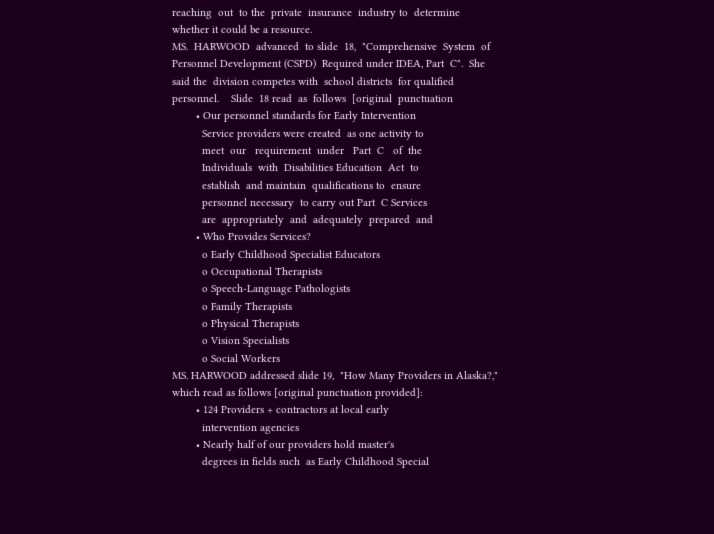reaching  out  to the  private  insurance  industry to  determine
whether it could be a resource.
MS.  HARWOOD  advanced  to slide  18,  "Comprehensive  System  of
Personnel Development (CSPD)  Required under IDEA, Part  C".  She
said the  division competes with  school districts  for qualified
personnel.    Slide  18 read  as  follows  [original  punctuation
        • Our personnel standards for Early Intervention
          Service providers were created  as one activity to
          meet  our   requirement  under   Part  C   of  the
          Individuals  with  Disabilities Education  Act  to
          establish  and maintain  qualifications to  ensure
          personnel necessary  to carry out Part  C Services
          are  appropriately  and  adequately  prepared  and
        • Who Provides Services?
          o Early Childhood Specialist Educators
          o Occupational Therapists
          o Speech-Language Pathologists
          o Family Therapists
          o Physical Therapists
          o Vision Specialists
          o Social Workers
MS. HARWOOD addressed slide 19,  "How Many Providers in Alaska?,"
which read as follows [original punctuation provided]:
        • 124 Providers + contractors at local early
          intervention agencies
        • Nearly half of our providers hold master's
          degrees in fields such  as Early Childhood Special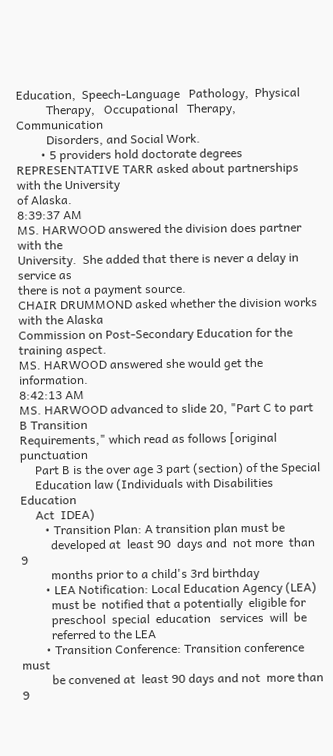Education,  Speech-Language   Pathology,  Physical
          Therapy,   Occupational   Therapy,   Communication
          Disorders, and Social Work.
        • 5 providers hold doctorate degrees
REPRESENTATIVE TARR asked about partnerships with the University
of Alaska.
8:39:37 AM
MS. HARWOOD answered the division does partner with the
University.  She added that there is never a delay in service as
there is not a payment source.
CHAIR DRUMMOND asked whether the division works with the Alaska
Commission on Post-Secondary Education for the training aspect.
MS. HARWOOD answered she would get the information.
8:42:13 AM
MS. HARWOOD advanced to slide 20, "Part C to part B Transition
Requirements," which read as follows [original punctuation
     Part B is the over age 3 part (section) of the Special
     Education law (Individuals with Disabilities Education
     Act  IDEA)
        • Transition Plan: A transition plan must be
          developed at  least 90  days and  not more  than 9
          months prior to a child's 3rd birthday
        • LEA Notification: Local Education Agency (LEA)
          must be  notified that a potentially  eligible for
          preschool  special  education   services  will  be
          referred to the LEA
        • Transition Conference: Transition conference must
          be convened at  least 90 days and not  more than 9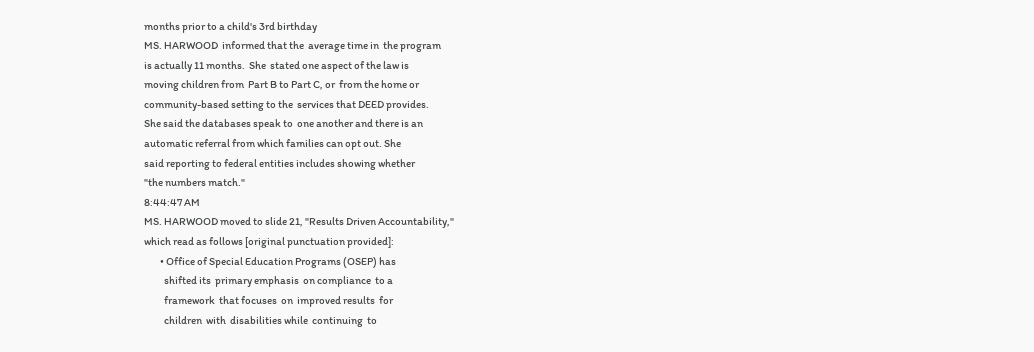months prior to a child's 3rd birthday
MS. HARWOOD  informed that the  average time in  the program
is actually 11 months.  She  stated one aspect of the law is
moving children from  Part B to Part C, or  from the home or
community-based setting to the  services that DEED provides.
She said the databases speak to  one another and there is an
automatic referral from which families can opt out. She
said reporting to federal entities includes showing whether
"the numbers match."
8:44:47 AM
MS. HARWOOD moved to slide 21, "Results Driven Accountability,"
which read as follows [original punctuation provided]:
        • Office of Special Education Programs (OSEP) has
          shifted its  primary emphasis  on compliance  to a
          framework  that focuses  on  improved results  for
          children  with  disabilities while  continuing  to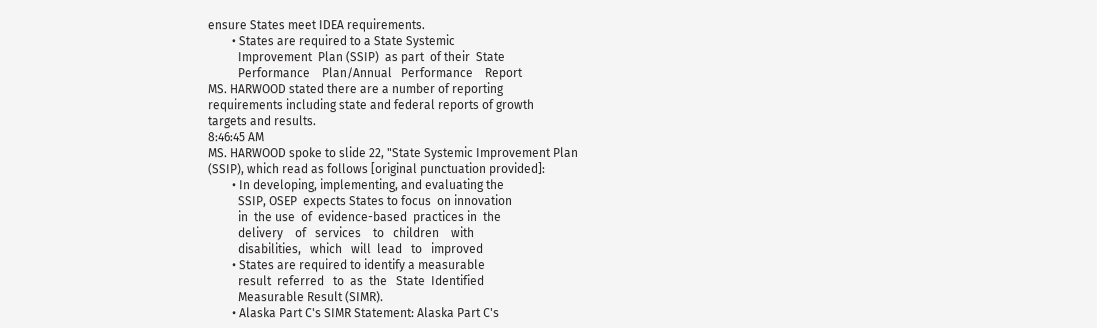ensure States meet IDEA requirements.
        • States are required to a State Systemic
          Improvement  Plan (SSIP)  as part  of their  State
          Performance    Plan/Annual   Performance    Report
MS. HARWOOD stated there are a number of reporting
requirements including state and federal reports of growth
targets and results.
8:46:45 AM
MS. HARWOOD spoke to slide 22, "State Systemic Improvement Plan
(SSIP), which read as follows [original punctuation provided]:
        • In developing, implementing, and evaluating the
          SSIP, OSEP  expects States to focus  on innovation
          in  the use  of  evidence-based  practices in  the
          delivery    of   services    to   children    with
          disabilities,   which   will  lead   to   improved
        • States are required to identify a measurable
          result  referred   to  as  the   State  Identified
          Measurable Result (SIMR).
        • Alaska Part C's SIMR Statement: Alaska Part C's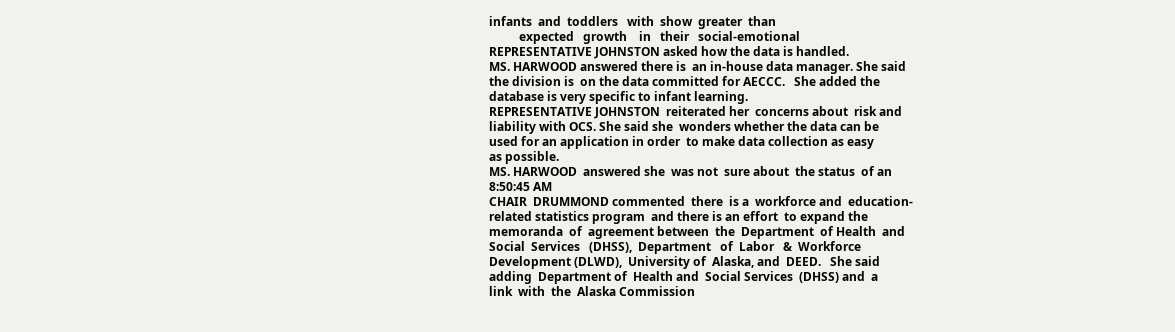infants  and  toddlers   with  show  greater  than
          expected   growth    in   their   social-emotional
REPRESENTATIVE JOHNSTON asked how the data is handled.
MS. HARWOOD answered there is  an in-house data manager. She said
the division is  on the data committed for AECCC.   She added the
database is very specific to infant learning.
REPRESENTATIVE JOHNSTON  reiterated her  concerns about  risk and
liability with OCS. She said she  wonders whether the data can be
used for an application in order  to make data collection as easy
as possible.
MS. HARWOOD  answered she  was not  sure about  the status  of an
8:50:45 AM
CHAIR  DRUMMOND commented  there  is a  workforce and  education-
related statistics program  and there is an effort  to expand the
memoranda  of  agreement between  the  Department  of Health  and
Social  Services   (DHSS),  Department   of  Labor   &  Workforce
Development (DLWD),  University of  Alaska, and  DEED.   She said
adding  Department of  Health and  Social Services  (DHSS) and  a
link  with  the  Alaska Commission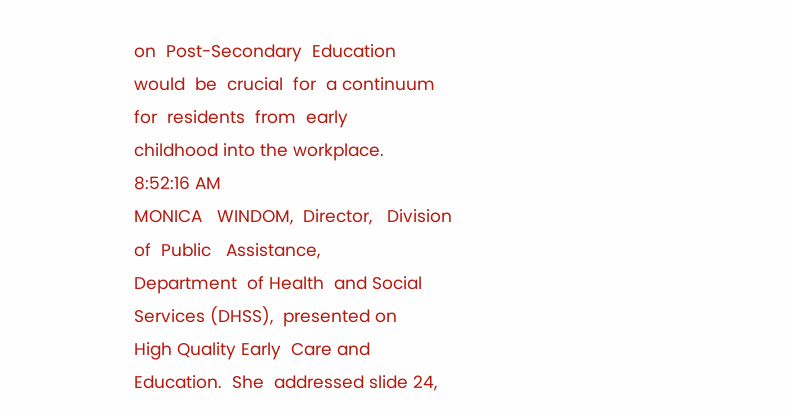on  Post-Secondary  Education
would  be  crucial  for  a continuum  for  residents  from  early
childhood into the workplace.
8:52:16 AM
MONICA   WINDOM,  Director,   Division   of  Public   Assistance,
Department  of Health  and Social  Services (DHSS),  presented on
High Quality Early  Care and Education.  She  addressed slide 24,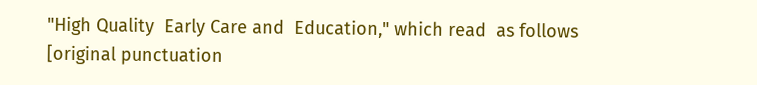"High Quality  Early Care and  Education," which read  as follows
[original punctuation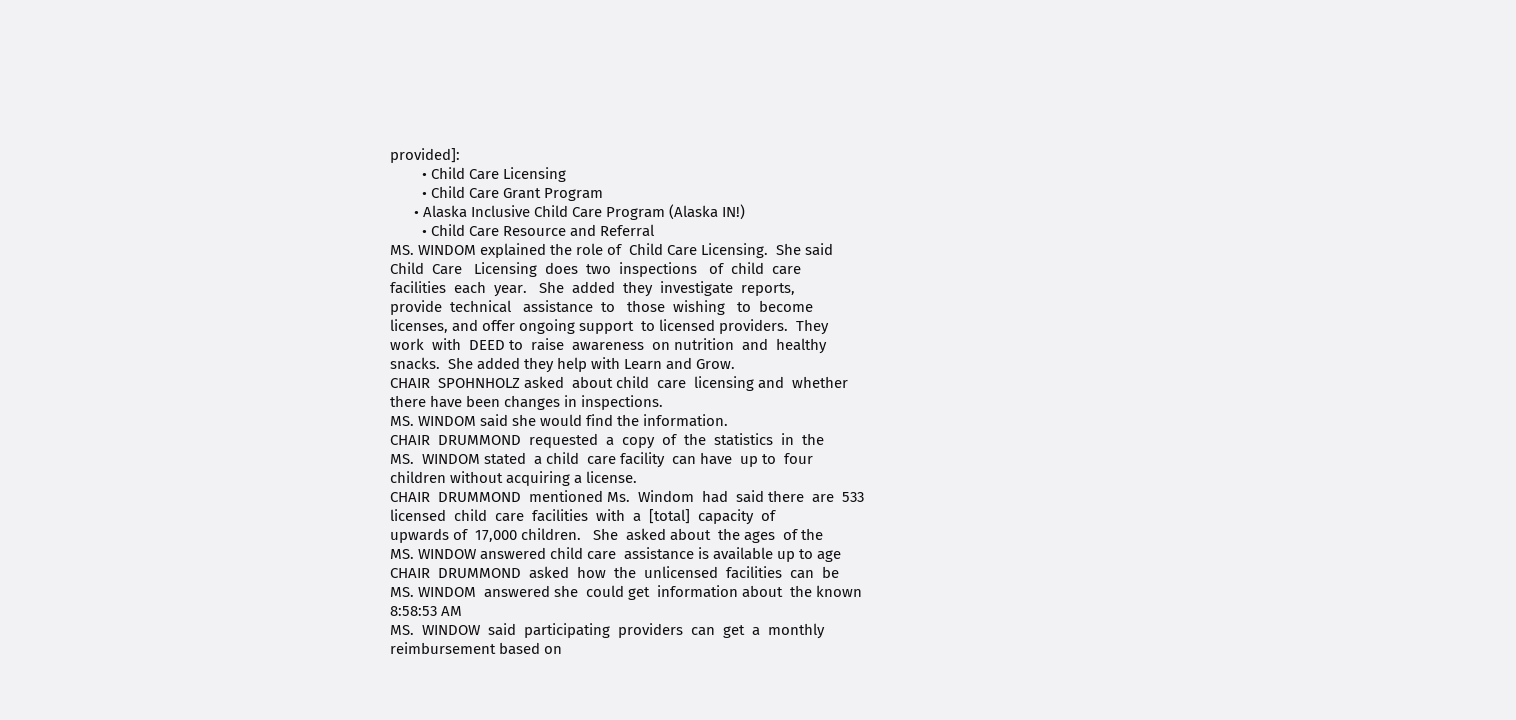provided]:
        • Child Care Licensing
        • Child Care Grant Program
      • Alaska Inclusive Child Care Program (Alaska IN!)
        • Child Care Resource and Referral
MS. WINDOM explained the role of  Child Care Licensing.  She said
Child  Care   Licensing  does  two  inspections   of  child  care
facilities  each  year.   She  added  they  investigate  reports,
provide  technical   assistance  to   those  wishing   to  become
licenses, and offer ongoing support  to licensed providers.  They
work  with  DEED to  raise  awareness  on nutrition  and  healthy
snacks.  She added they help with Learn and Grow.
CHAIR  SPOHNHOLZ asked  about child  care  licensing and  whether
there have been changes in inspections.
MS. WINDOM said she would find the information.
CHAIR  DRUMMOND  requested  a  copy  of  the  statistics  in  the
MS.  WINDOM stated  a child  care facility  can have  up to  four
children without acquiring a license.
CHAIR  DRUMMOND  mentioned Ms.  Windom  had  said there  are  533
licensed  child  care  facilities  with  a  [total]  capacity  of
upwards of  17,000 children.   She  asked about  the ages  of the
MS. WINDOW answered child care  assistance is available up to age
CHAIR  DRUMMOND  asked  how  the  unlicensed  facilities  can  be
MS. WINDOM  answered she  could get  information about  the known
8:58:53 AM
MS.  WINDOW  said  participating  providers  can  get  a  monthly
reimbursement based on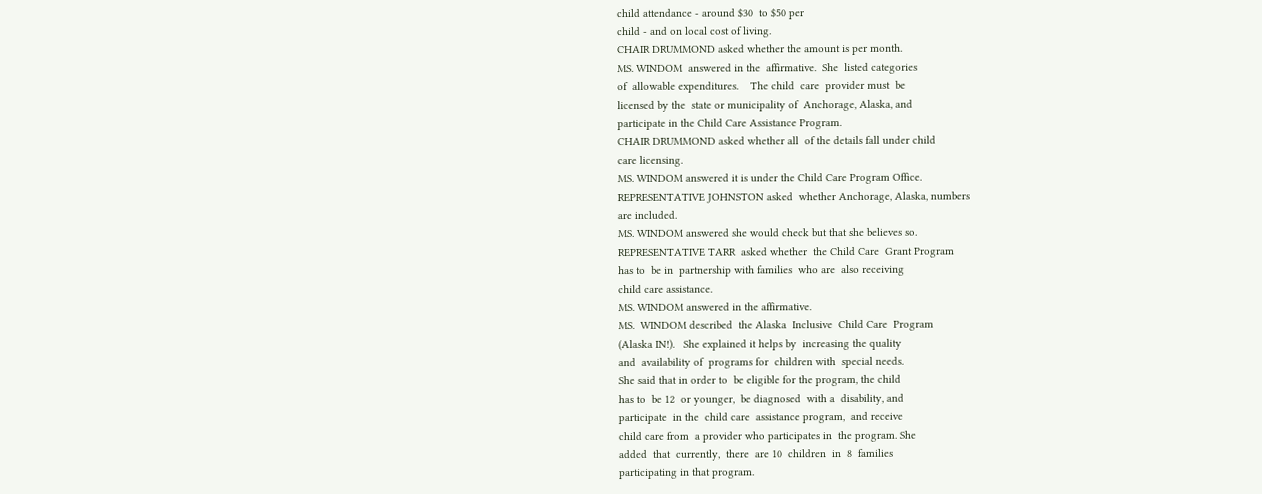child attendance - around $30  to $50 per
child - and on local cost of living.
CHAIR DRUMMOND asked whether the amount is per month.
MS. WINDOM  answered in the  affirmative.  She  listed categories
of  allowable expenditures.    The child  care  provider must  be
licensed by the  state or municipality of  Anchorage, Alaska, and
participate in the Child Care Assistance Program.
CHAIR DRUMMOND asked whether all  of the details fall under child
care licensing.
MS. WINDOM answered it is under the Child Care Program Office.
REPRESENTATIVE JOHNSTON asked  whether Anchorage, Alaska, numbers
are included.
MS. WINDOM answered she would check but that she believes so.
REPRESENTATIVE TARR  asked whether  the Child Care  Grant Program
has to  be in  partnership with families  who are  also receiving
child care assistance.
MS. WINDOM answered in the affirmative.
MS.  WINDOM described  the Alaska  Inclusive  Child Care  Program
(Alaska IN!).   She explained it helps by  increasing the quality
and  availability of  programs for  children with  special needs.
She said that in order to  be eligible for the program, the child
has to  be 12  or younger,  be diagnosed  with a  disability, and
participate  in the  child care  assistance program,  and receive
child care from  a provider who participates in  the program. She
added  that  currently,  there  are 10  children  in  8  families
participating in that program.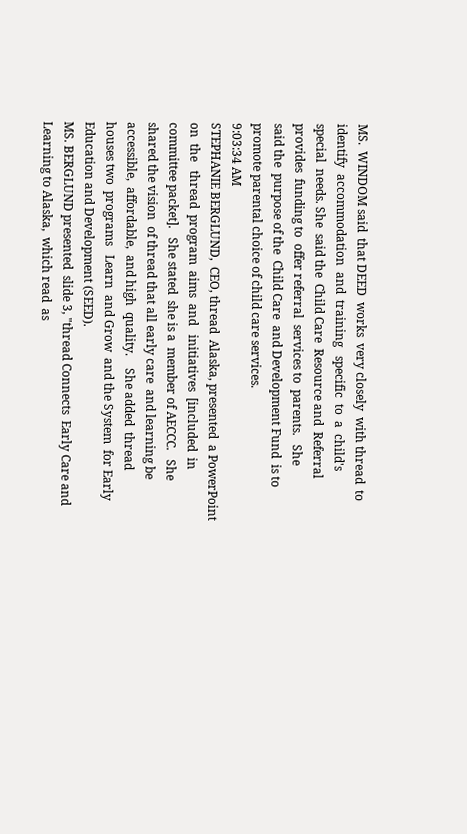MS.  WINDOM said  that DEED  works  very closely  with thread  to
identify  accommodation  and  training   specific  to  a  child's
special  needs. She  said the  Child Care  Resource and  Referral
provides  funding to  offer referral  services to  parents.   She
said the  purpose of the  Child Care  and Development Fund  is to
promote parental choice of child care services.
9:03:34 AM
STEPHANIE BERGLUND,  CEO, thread  Alaska, presented  a PowerPoint
on  the   thread  program  aims  and   initiatives  [included  in
committee packet].   She stated  she is a  member of AECCC.   She
shared the vision  of thread that all early care  and learning be
accessible,  affordable,  and high  quality.    She added  thread
houses two  programs   Learn  and Grow  and the System  for Early
Education and Development (SEED).
MS. BERGLUND presented  slide 3, "thread Connects  Early Care and
Learning to Alaska,  which read  as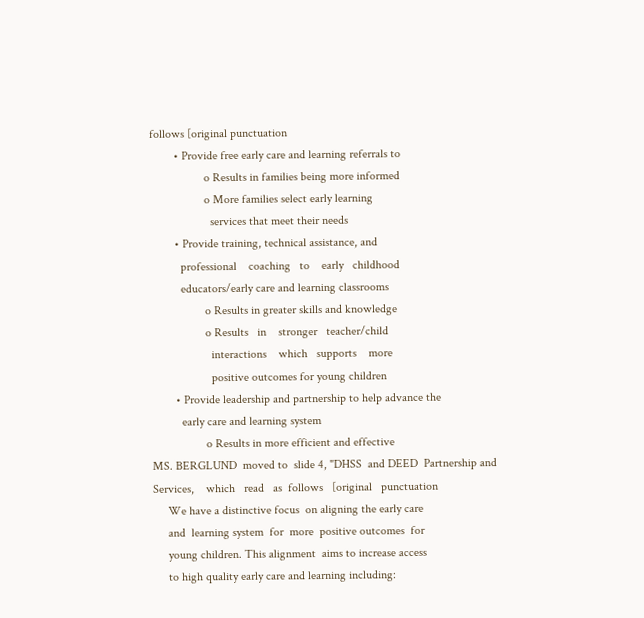follows [original punctuation
        • Provide free early care and learning referrals to
                  o Results in families being more informed
                  o More families select early learning
                    services that meet their needs
        • Provide training, technical assistance, and
          professional    coaching   to    early   childhood
          educators/early care and learning classrooms
                  o Results in greater skills and knowledge
                  o Results   in    stronger   teacher/child
                    interactions    which   supports    more
                    positive outcomes for young children
        • Provide leadership and partnership to help advance the
          early care and learning system
                  o Results in more efficient and effective
MS. BERGLUND  moved to  slide 4, "DHSS  and DEED  Partnership and
Services,    which   read   as  follows   [original   punctuation
     We have a distinctive focus  on aligning the early care
     and  learning system  for  more  positive outcomes  for
     young children. This alignment  aims to increase access
     to high quality early care and learning including: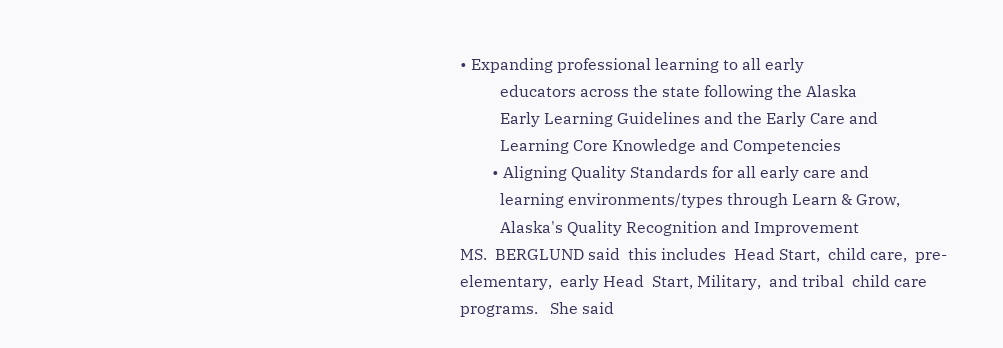• Expanding professional learning to all early
          educators across the state following the Alaska
          Early Learning Guidelines and the Early Care and
          Learning Core Knowledge and Competencies
        • Aligning Quality Standards for all early care and
          learning environments/types through Learn & Grow,
          Alaska's Quality Recognition and Improvement
MS.  BERGLUND said  this includes  Head Start,  child care,  pre-
elementary,  early Head  Start, Military,  and tribal  child care
programs.   She said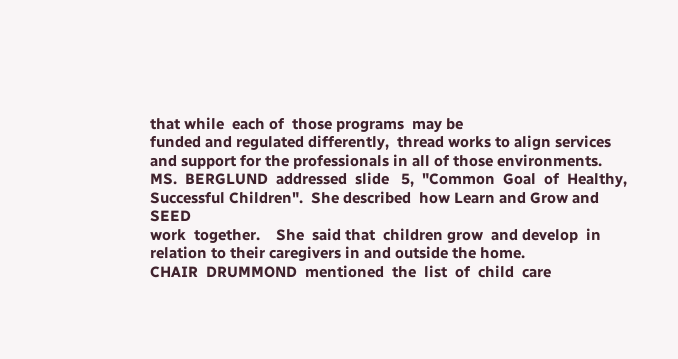that while  each of  those programs  may be
funded and regulated differently,  thread works to align services
and support for the professionals in all of those environments.
MS.  BERGLUND  addressed  slide   5,  "Common  Goal  of  Healthy,
Successful Children".  She described  how Learn and Grow and SEED
work  together.    She  said that  children grow  and develop  in
relation to their caregivers in and outside the home.
CHAIR  DRUMMOND  mentioned  the  list  of  child  care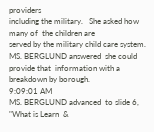providers
including the military.   She asked how many of  the children are
served by the military child care system.
MS. BERGLUND answered  she could provide that  information with a
breakdown by borough.
9:09:01 AM
MS. BERGLUND advanced  to slide 6, "What is Learn  &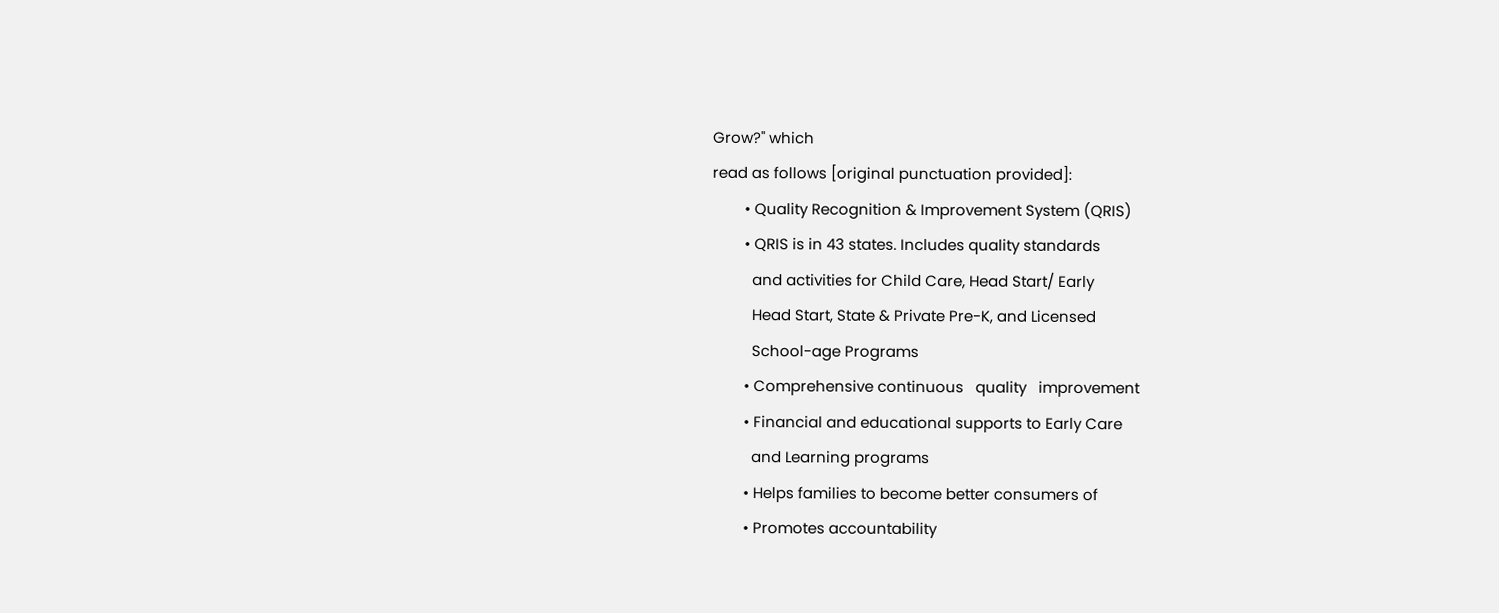Grow?" which
read as follows [original punctuation provided]:
        • Quality Recognition & Improvement System (QRIS)
        • QRIS is in 43 states. Includes quality standards
          and activities for Child Care, Head Start/ Early
          Head Start, State & Private Pre-K, and Licensed
          School-age Programs
        • Comprehensive continuous   quality   improvement
        • Financial and educational supports to Early Care
          and Learning programs
        • Helps families to become better consumers of
        • Promotes accountability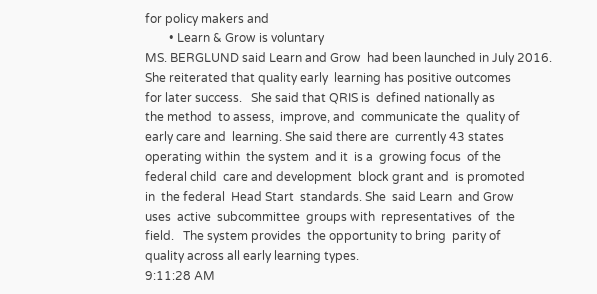for policy makers and
        • Learn & Grow is voluntary
MS. BERGLUND said Learn and Grow  had been launched in July 2016.
She reiterated that quality early  learning has positive outcomes
for later success.   She said that QRIS is  defined nationally as
the method  to assess,  improve, and  communicate the  quality of
early care and  learning. She said there are  currently 43 states
operating within  the system  and it  is a  growing focus  of the
federal child  care and development  block grant and  is promoted
in  the federal  Head Start  standards. She  said Learn  and Grow
uses  active  subcommittee  groups with  representatives  of  the
field.   The system provides  the opportunity to bring  parity of
quality across all early learning types.
9:11:28 AM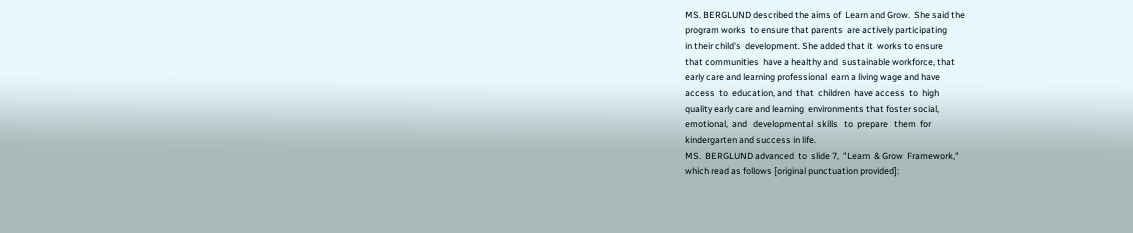MS. BERGLUND described the aims of  Learn and Grow.  She said the
program works  to ensure that parents  are actively participating
in their child's  development. She added that it  works to ensure
that communities  have a healthy and  sustainable workforce, that
early care and learning professional  earn a living wage and have
access  to  education, and  that  children  have access  to  high
quality early care and learning  environments that foster social,
emotional,  and   developmental  skills   to  prepare   them  for
kindergarten and success in life.
MS.  BERGLUND advanced  to  slide 7,  "Learn  & Grow  Framework,"
which read as follows [original punctuation provided]: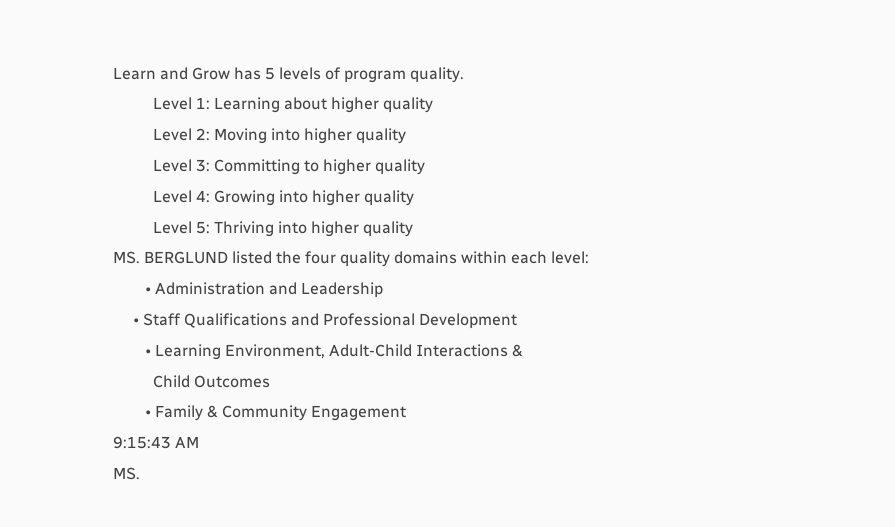Learn and Grow has 5 levels of program quality.
          Level 1: Learning about higher quality
          Level 2: Moving into higher quality
          Level 3: Committing to higher quality
          Level 4: Growing into higher quality
          Level 5: Thriving into higher quality
MS. BERGLUND listed the four quality domains within each level:
        • Administration and Leadership
     • Staff Qualifications and Professional Development
        • Learning Environment, Adult-Child Interactions &
          Child Outcomes
        • Family & Community Engagement
9:15:43 AM
MS.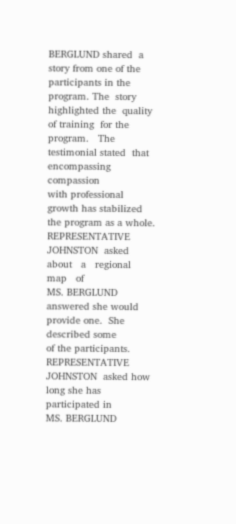BERGLUND shared  a story from one of the  participants in the
program. The  story highlighted the  quality of training  for the
program.   The  testimonial stated  that encompassing  compassion
with professional growth has stabilized the program as a whole.
REPRESENTATIVE   JOHNSTON  asked   about   a   regional  map   of
MS. BERGLUND answered she would  provide one.  She described some
of the participants.
REPRESENTATIVE JOHNSTON  asked how  long she has  participated in
MS. BERGLUND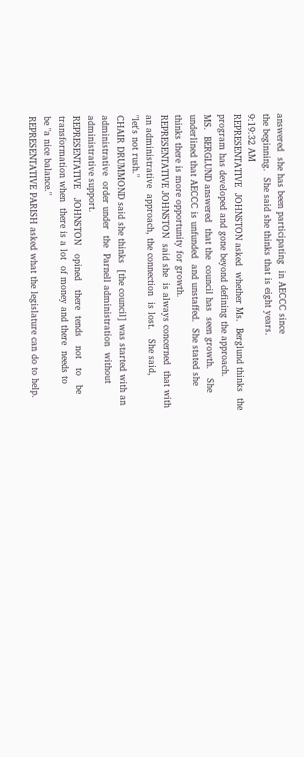answered  she has been participating  in AECCC since
the beginning.  She said she thinks that is eight years.
9:19:32 AM
REPRESENTATIVE  JOHNSTON asked  whether Ms.  Berglund thinks  the
program has developed and gone beyond defining the approach.
MS.  BERGLUND answered  that the  council has  seen growth.   She
underlined that AECCC is unfunded  and unstaffed.  She stated she
thinks there is more opportunity for growth.
REPRESENTATIVE JOHNSTON  said she  is always concerned  that with
an administrative  approach, the connection  is lost.   She said,
"let's not rush."
CHAIR DRUMMOND said she thinks  [the council] was started with an
administrative  order under  the  Parnell administration  without
administrative support.
REPRESENTATIVE   JOHNSTON   opined   there  tends   not   to   be
transformation when  there is a lot  of money and there  needs to
be "a nice balance."
REPRESENTATIVE PARISH asked what the legislature can do to help.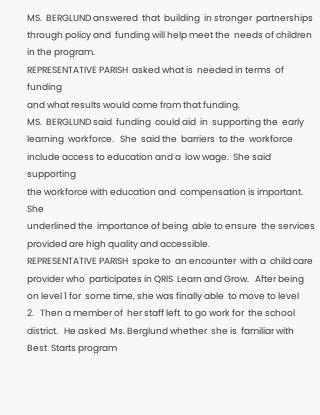MS.  BERGLUND answered  that  building  in stronger  partnerships
through policy and  funding will help meet the  needs of children
in the program.
REPRESENTATIVE PARISH  asked what is  needed in terms  of funding
and what results would come from that funding.
MS.  BERGLUND said  funding  could aid  in  supporting the  early
learning  workforce.   She  said the  barriers  to the  workforce
include access to education and a  low wage.  She said supporting
the workforce with education and  compensation is important.  She
underlined the  importance of being  able to ensure  the services
provided are high quality and accessible.
REPRESENTATIVE PARISH  spoke to  an encounter  with a  child care
provider who  participates in QRIS  Learn and Grow.   After being
on level 1 for  some time, she was finally able  to move to level
2.   Then a member of  her staff left  to go work for  the school
district.   He asked  Ms. Berglund whether  she is  familiar with
Best  Starts program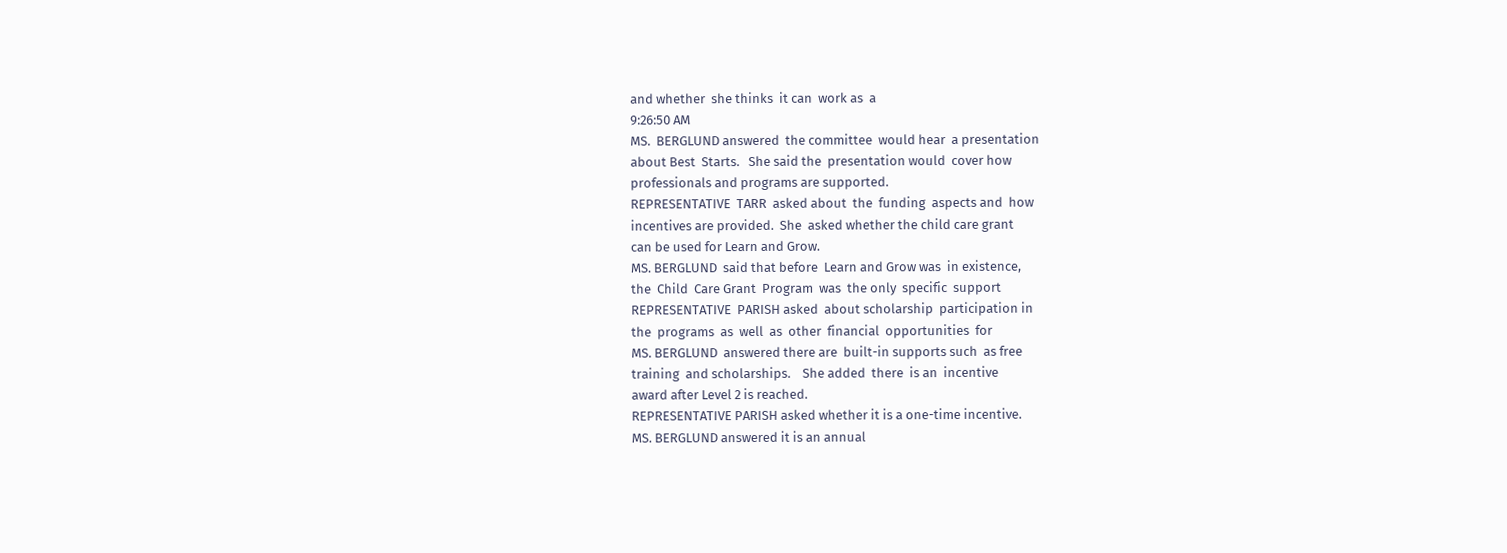and whether  she thinks  it can  work as  a
9:26:50 AM
MS.  BERGLUND answered  the committee  would hear  a presentation
about Best  Starts.   She said the  presentation would  cover how
professionals and programs are supported.
REPRESENTATIVE  TARR  asked about  the  funding  aspects and  how
incentives are provided.  She  asked whether the child care grant
can be used for Learn and Grow.
MS. BERGLUND  said that before  Learn and Grow was  in existence,
the  Child  Care Grant  Program  was  the only  specific  support
REPRESENTATIVE  PARISH asked  about scholarship  participation in
the  programs  as  well  as  other  financial  opportunities  for
MS. BERGLUND  answered there are  built-in supports such  as free
training  and scholarships.    She added  there  is an  incentive
award after Level 2 is reached.
REPRESENTATIVE PARISH asked whether it is a one-time incentive.
MS. BERGLUND answered it is an annual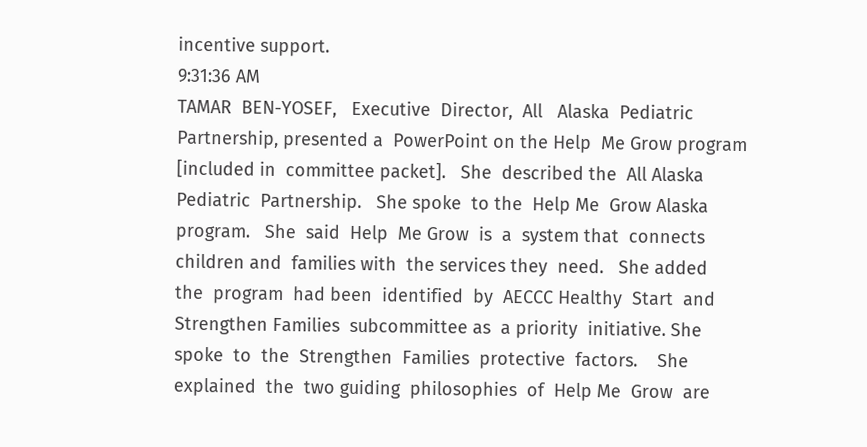incentive support.
9:31:36 AM
TAMAR  BEN-YOSEF,   Executive  Director,  All   Alaska  Pediatric
Partnership, presented a  PowerPoint on the Help  Me Grow program
[included in  committee packet].   She  described the  All Alaska
Pediatric  Partnership.   She spoke  to the  Help Me  Grow Alaska
program.   She  said  Help  Me Grow  is  a  system that  connects
children and  families with  the services they  need.   She added
the  program  had been  identified  by  AECCC Healthy  Start  and
Strengthen Families  subcommittee as  a priority  initiative. She
spoke  to  the  Strengthen  Families  protective  factors.    She
explained  the  two guiding  philosophies  of  Help Me  Grow  are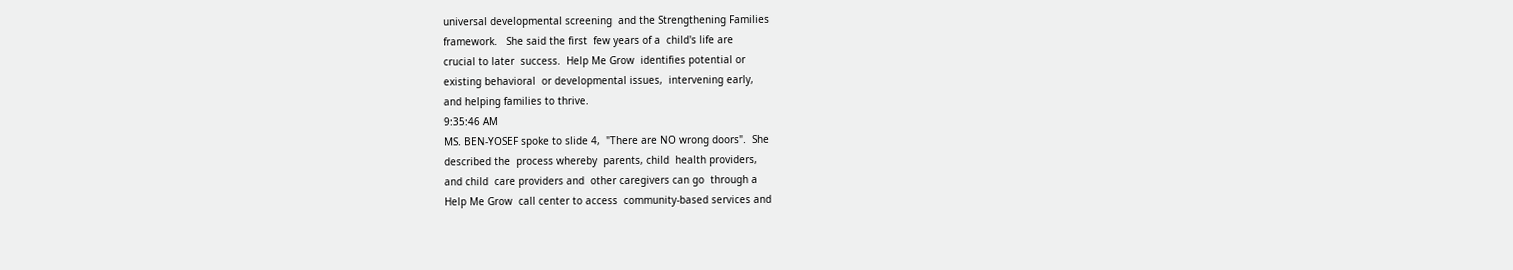universal developmental screening  and the Strengthening Families
framework.   She said the first  few years of a  child's life are
crucial to later  success.  Help Me Grow  identifies potential or
existing behavioral  or developmental issues,  intervening early,
and helping families to thrive.
9:35:46 AM
MS. BEN-YOSEF spoke to slide 4,  "There are NO wrong doors".  She
described the  process whereby  parents, child  health providers,
and child  care providers and  other caregivers can go  through a
Help Me Grow  call center to access  community-based services and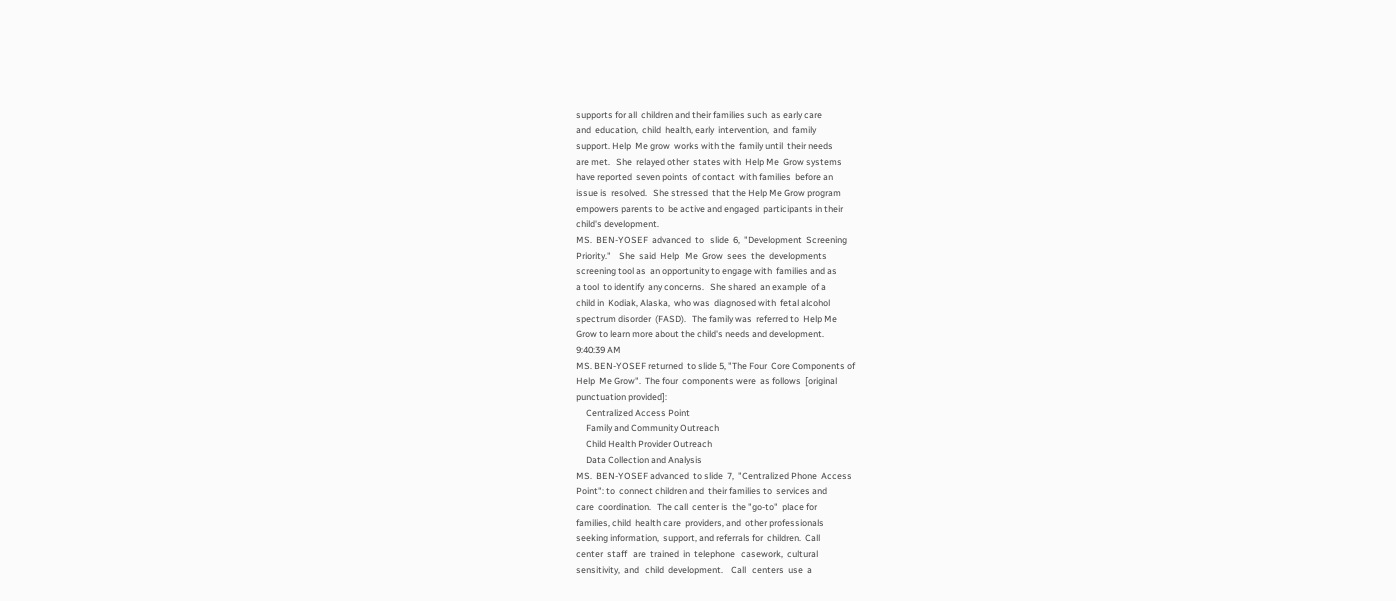supports for all  children and their families such  as early care
and  education,  child  health, early  intervention,  and  family
support. Help  Me grow  works with the  family until  their needs
are met.   She  relayed other  states with  Help Me  Grow systems
have reported  seven points  of contact  with families  before an
issue is  resolved.   She stressed  that the Help Me Grow program
empowers parents to  be active and engaged  participants in their
child's development.
MS.  BEN-YOSEF  advanced  to   slide  6,  "Development  Screening
Priority."    She  said  Help   Me  Grow  sees  the  developments
screening tool as  an opportunity to engage with  families and as
a tool  to identify  any concerns.   She shared  an example  of a
child in  Kodiak, Alaska,  who was  diagnosed with  fetal alcohol
spectrum disorder  (FASD).   The family was  referred to  Help Me
Grow to learn more about the child's needs and development.
9:40:39 AM
MS. BEN-YOSEF returned  to slide 5, "The Four  Core Components of
Help  Me Grow".  The four  components were  as follows  [original
punctuation provided]:
     Centralized Access Point
     Family and Community Outreach
     Child Health Provider Outreach
     Data Collection and Analysis
MS.  BEN-YOSEF advanced  to slide  7,  "Centralized Phone  Access
Point": to  connect children and  their families to  services and
care  coordination.   The call  center is  the "go-to"  place for
families, child  health care  providers, and  other professionals
seeking information,  support, and referrals for  children.  Call
center  staff   are  trained  in  telephone   casework,  cultural
sensitivity,  and   child  development.    Call   centers  use  a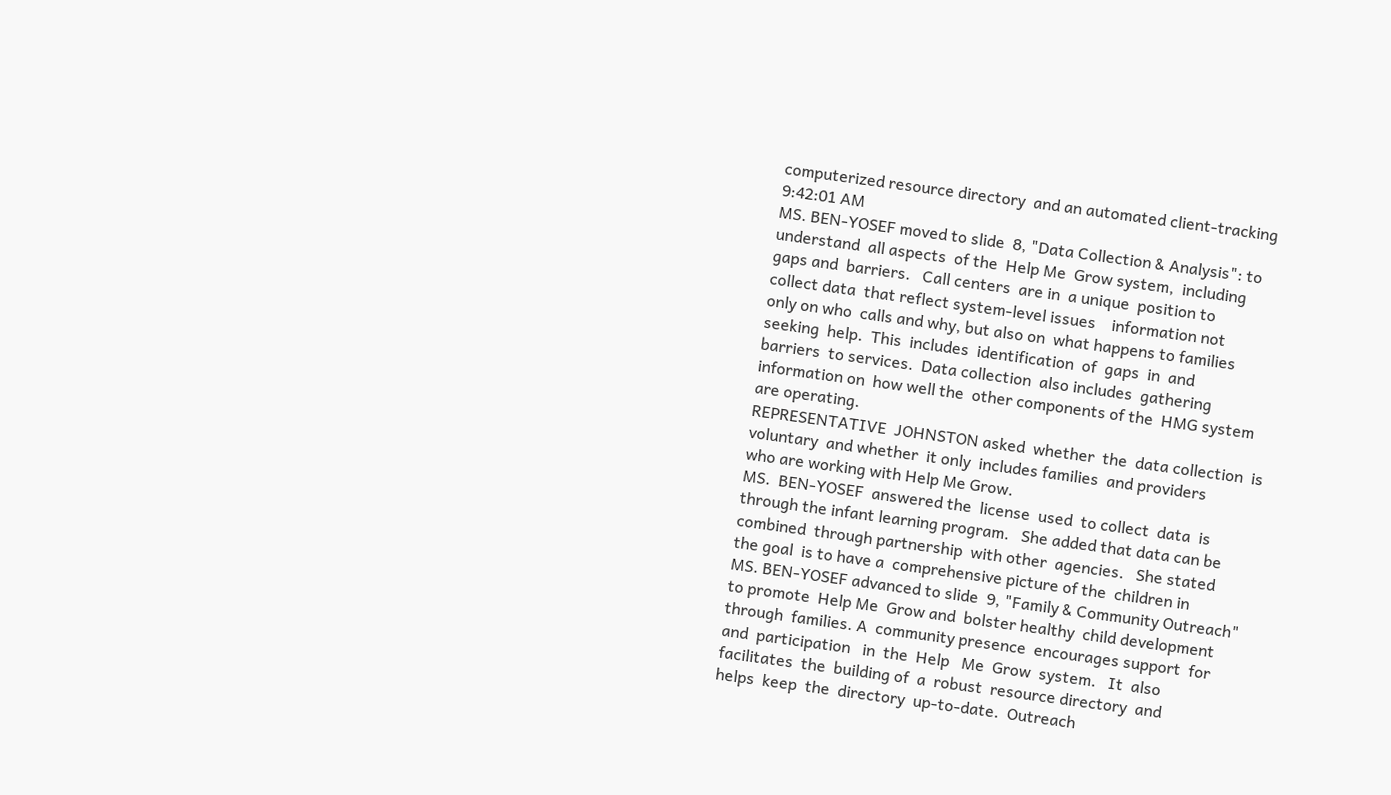computerized resource directory  and an automated client-tracking
9:42:01 AM
MS. BEN-YOSEF moved to slide  8, "Data Collection & Analysis": to
understand  all aspects  of the  Help Me  Grow system,  including
gaps and  barriers.   Call centers  are in  a unique  position to
collect data  that reflect system-level issues    information not
only on who  calls and why, but also on  what happens to families
seeking  help.  This  includes  identification  of  gaps  in  and
barriers  to services.  Data collection  also includes  gathering
information on  how well the  other components of the  HMG system
are operating.
REPRESENTATIVE  JOHNSTON asked  whether  the  data collection  is
voluntary  and whether  it only  includes families  and providers
who are working with Help Me Grow.
MS.  BEN-YOSEF  answered the  license  used  to collect  data  is
through the infant learning program.   She added that data can be
combined  through partnership  with other  agencies.   She stated
the goal  is to have a  comprehensive picture of the  children in
MS. BEN-YOSEF advanced to slide  9, "Family & Community Outreach"
to promote  Help Me  Grow and  bolster healthy  child development
through  families. A  community presence  encourages support  for
and  participation   in  the  Help   Me  Grow  system.   It  also
facilitates  the  building of  a  robust  resource directory  and
helps  keep  the  directory  up-to-date.  Outreach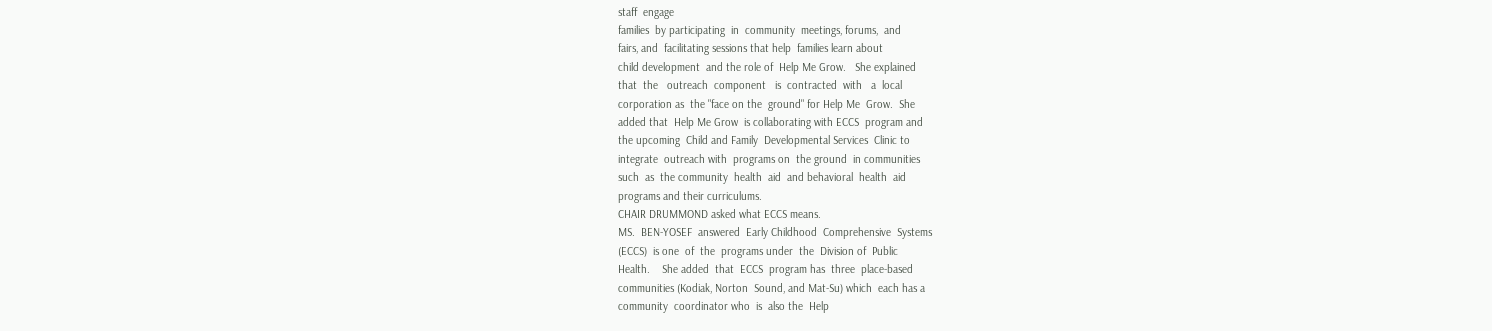staff  engage
families  by participating  in  community  meetings, forums,  and
fairs, and  facilitating sessions that help  families learn about
child development  and the role of  Help Me Grow.   She explained
that  the   outreach  component   is  contracted  with   a  local
corporation as  the "face on the  ground" for Help Me  Grow.  She
added that  Help Me Grow  is collaborating with ECCS  program and
the upcoming  Child and Family  Developmental Services  Clinic to
integrate  outreach with  programs on  the ground  in communities
such  as  the community  health  aid  and behavioral  health  aid
programs and their curriculums.
CHAIR DRUMMOND asked what ECCS means.
MS.  BEN-YOSEF  answered  Early Childhood  Comprehensive  Systems
(ECCS)  is one  of  the  programs under  the  Division of  Public
Health.    She added  that  ECCS  program has  three  place-based
communities (Kodiak, Norton  Sound, and Mat-Su) which  each has a
community  coordinator who  is  also the  Help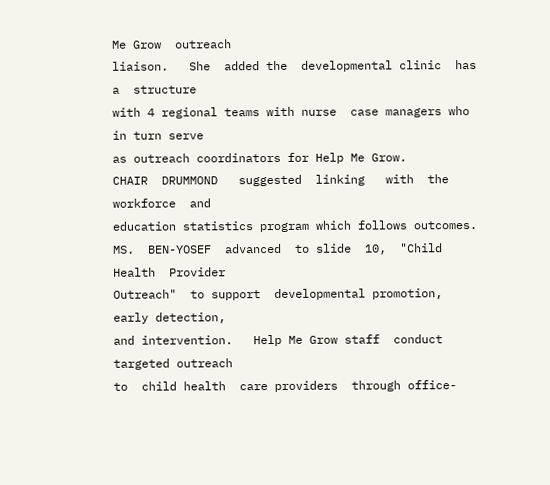Me Grow  outreach
liaison.   She  added the  developmental clinic  has a  structure
with 4 regional teams with nurse  case managers who in turn serve
as outreach coordinators for Help Me Grow.
CHAIR  DRUMMOND   suggested  linking   with  the   workforce  and
education statistics program which follows outcomes.
MS.  BEN-YOSEF  advanced  to slide  10,  "Child  Health  Provider
Outreach"  to support  developmental promotion,  early detection,
and intervention.   Help Me Grow staff  conduct targeted outreach
to  child health  care providers  through office-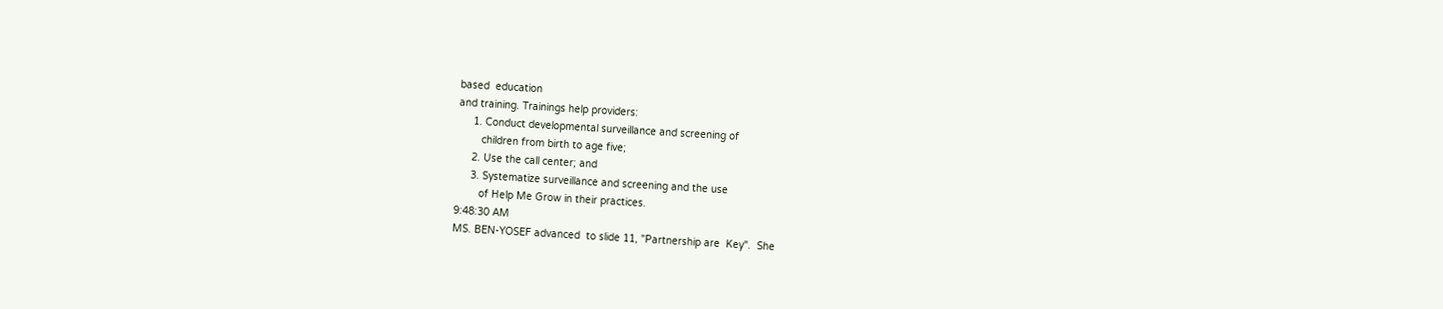based  education
and training. Trainings help providers:
     1. Conduct developmental surveillance and screening of
        children from birth to age five;
     2. Use the call center; and
     3. Systematize surveillance and screening and the use
        of Help Me Grow in their practices.
9:48:30 AM
MS. BEN-YOSEF advanced  to slide 11, "Partnership are  Key".  She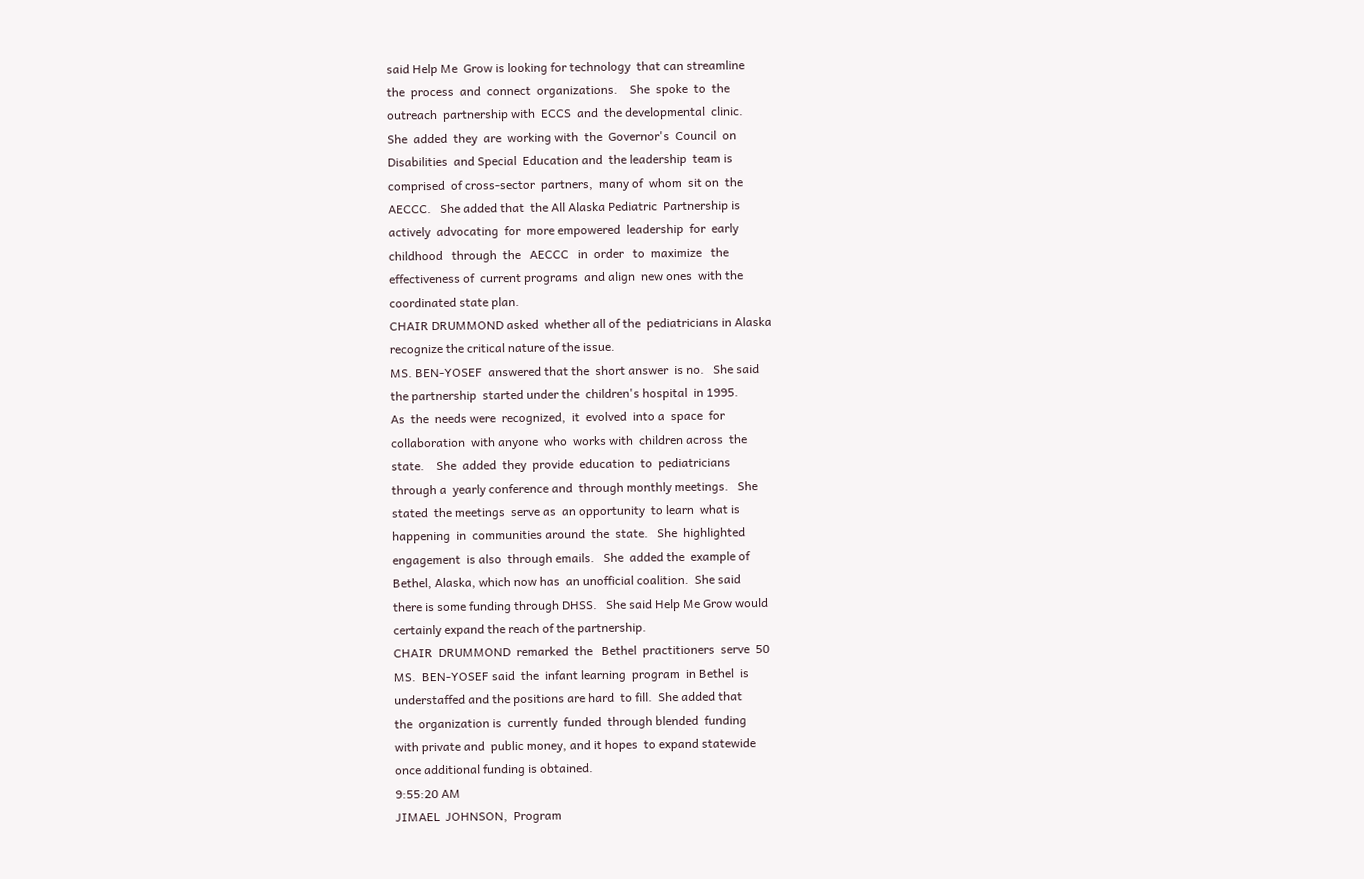said Help Me  Grow is looking for technology  that can streamline
the  process  and  connect  organizations.    She  spoke  to  the
outreach  partnership with  ECCS  and  the developmental  clinic.
She  added  they  are  working with  the  Governor's  Council  on
Disabilities  and Special  Education and  the leadership  team is
comprised  of cross-sector  partners,  many of  whom  sit on  the
AECCC.   She added that  the All Alaska Pediatric  Partnership is
actively  advocating  for  more empowered  leadership  for  early
childhood   through  the   AECCC   in  order   to  maximize   the
effectiveness of  current programs  and align  new ones  with the
coordinated state plan.
CHAIR DRUMMOND asked  whether all of the  pediatricians in Alaska
recognize the critical nature of the issue.
MS. BEN-YOSEF  answered that the  short answer  is no.   She said
the partnership  started under the  children's hospital  in 1995.
As  the  needs were  recognized,  it  evolved  into a  space  for
collaboration  with anyone  who  works with  children across  the
state.    She  added  they  provide  education  to  pediatricians
through a  yearly conference and  through monthly meetings.   She
stated  the meetings  serve as  an opportunity  to learn  what is
happening  in  communities around  the  state.   She  highlighted
engagement  is also  through emails.   She  added the  example of
Bethel, Alaska, which now has  an unofficial coalition.  She said
there is some funding through DHSS.   She said Help Me Grow would
certainly expand the reach of the partnership.
CHAIR  DRUMMOND  remarked  the   Bethel  practitioners  serve  50
MS.  BEN-YOSEF said  the  infant learning  program  in Bethel  is
understaffed and the positions are hard  to fill.  She added that
the  organization is  currently  funded  through blended  funding
with private and  public money, and it hopes  to expand statewide
once additional funding is obtained.
9:55:20 AM
JIMAEL  JOHNSON,  Program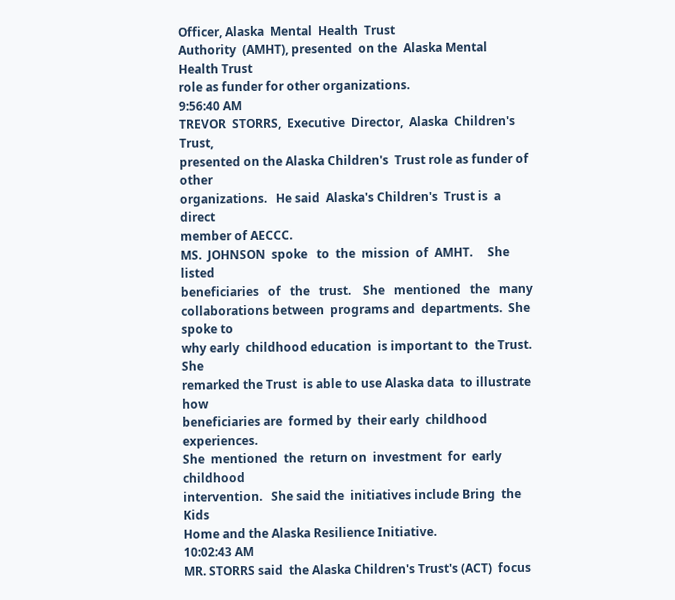Officer, Alaska  Mental  Health  Trust
Authority  (AMHT), presented  on the  Alaska Mental  Health Trust
role as funder for other organizations.
9:56:40 AM
TREVOR  STORRS,  Executive  Director,  Alaska  Children's  Trust,
presented on the Alaska Children's  Trust role as funder of other
organizations.   He said  Alaska's Children's  Trust is  a direct
member of AECCC.
MS.  JOHNSON  spoke   to  the  mission  of  AMHT.     She  listed
beneficiaries   of   the   trust.    She   mentioned   the   many
collaborations between  programs and  departments.  She  spoke to
why early  childhood education  is important to  the Trust.   She
remarked the Trust  is able to use Alaska data  to illustrate how
beneficiaries are  formed by  their early  childhood experiences.
She  mentioned  the  return on  investment  for  early  childhood
intervention.   She said the  initiatives include Bring  the Kids
Home and the Alaska Resilience Initiative.
10:02:43 AM
MR. STORRS said  the Alaska Children's Trust's (ACT)  focus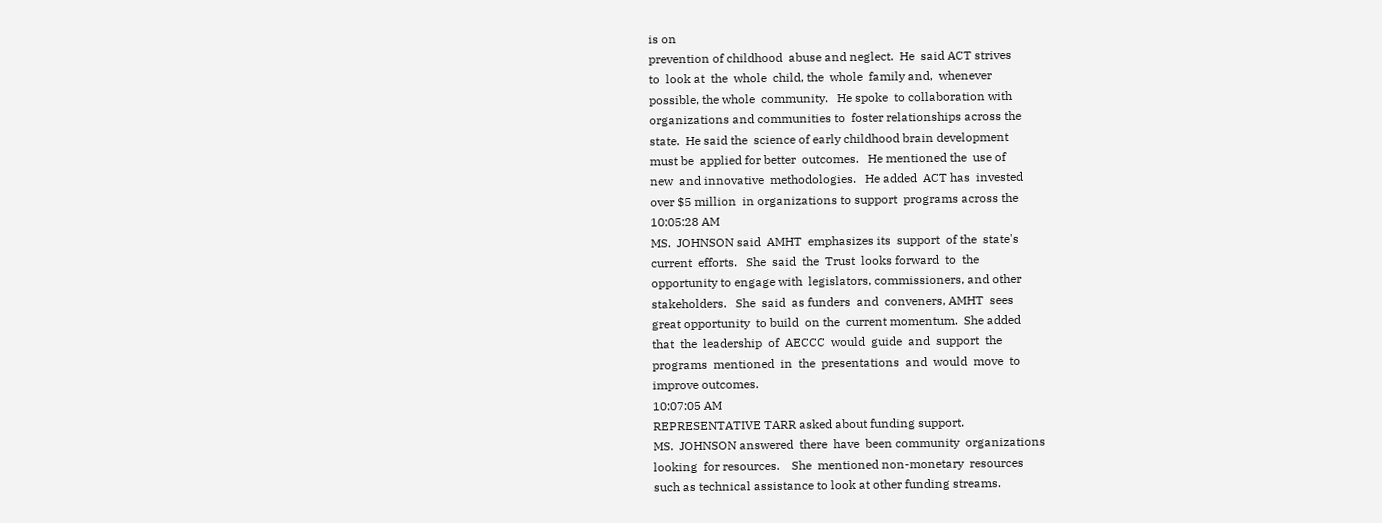is on
prevention of childhood  abuse and neglect.  He  said ACT strives
to  look at  the  whole  child, the  whole  family and,  whenever
possible, the whole  community.   He spoke  to collaboration with
organizations and communities to  foster relationships across the
state.  He said the  science of early childhood brain development
must be  applied for better  outcomes.   He mentioned the  use of
new  and innovative  methodologies.   He added  ACT has  invested
over $5 million  in organizations to support  programs across the
10:05:28 AM
MS.  JOHNSON said  AMHT  emphasizes its  support  of the  state's
current  efforts.   She  said  the  Trust  looks forward  to  the
opportunity to engage with  legislators, commissioners, and other
stakeholders.   She  said  as funders  and  conveners, AMHT  sees
great opportunity  to build  on the  current momentum.  She added
that  the  leadership  of  AECCC  would  guide  and  support  the
programs  mentioned  in  the  presentations  and  would  move  to
improve outcomes.
10:07:05 AM
REPRESENTATIVE TARR asked about funding support.
MS.  JOHNSON answered  there  have  been community  organizations
looking  for resources.    She  mentioned non-monetary  resources
such as technical assistance to look at other funding streams.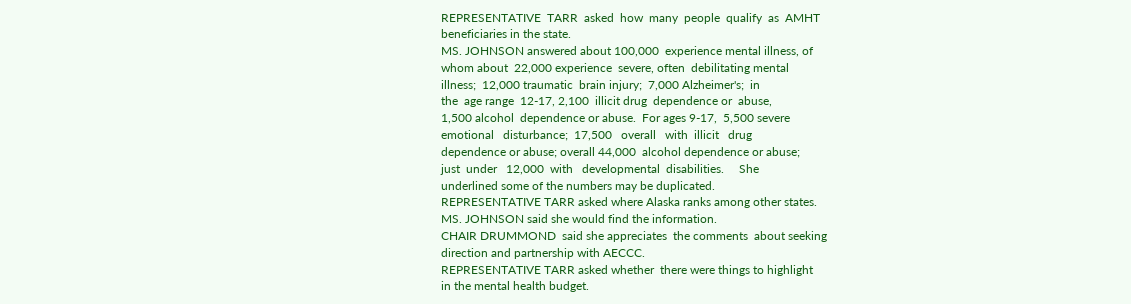REPRESENTATIVE  TARR  asked  how  many  people  qualify  as  AMHT
beneficiaries in the state.
MS. JOHNSON answered about 100,000  experience mental illness, of
whom about  22,000 experience  severe, often  debilitating mental
illness;  12,000 traumatic  brain injury;  7,000 Alzheimer's;  in
the  age range  12-17, 2,100  illicit drug  dependence or  abuse,
1,500 alcohol  dependence or abuse.  For ages 9-17,  5,500 severe
emotional   disturbance;  17,500   overall   with  illicit   drug
dependence or abuse; overall 44,000  alcohol dependence or abuse;
just  under   12,000  with   developmental  disabilities.     She
underlined some of the numbers may be duplicated.
REPRESENTATIVE TARR asked where Alaska ranks among other states.
MS. JOHNSON said she would find the information.
CHAIR DRUMMOND  said she appreciates  the comments  about seeking
direction and partnership with AECCC.
REPRESENTATIVE TARR asked whether  there were things to highlight
in the mental health budget.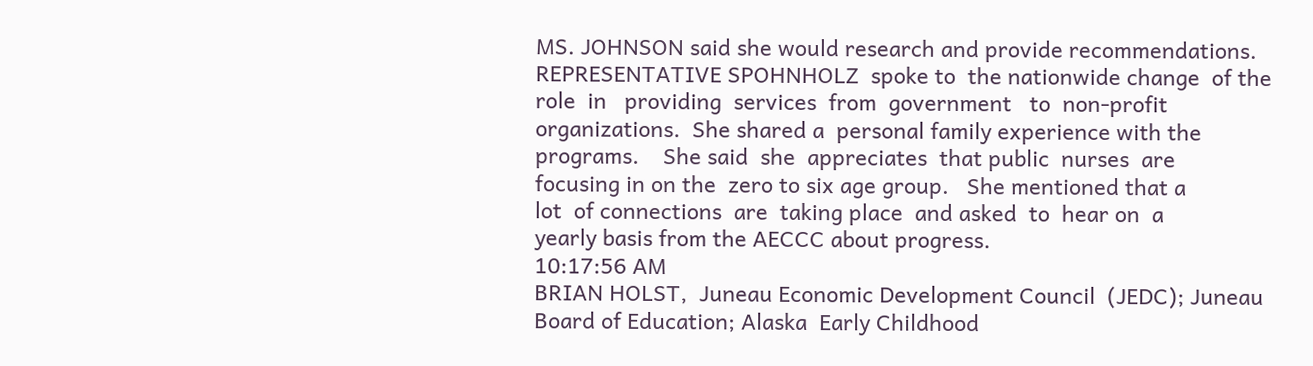MS. JOHNSON said she would research and provide recommendations.
REPRESENTATIVE SPOHNHOLZ  spoke to  the nationwide change  of the
role  in   providing  services  from  government   to  non-profit
organizations.  She shared a  personal family experience with the
programs.    She said  she  appreciates  that public  nurses  are
focusing in on the  zero to six age group.   She mentioned that a
lot  of connections  are  taking place  and asked  to  hear on  a
yearly basis from the AECCC about progress.
10:17:56 AM
BRIAN HOLST,  Juneau Economic Development Council  (JEDC); Juneau
Board of Education; Alaska  Early Childhood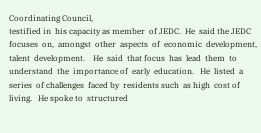Coordinating Council,
testified in  his capacity as member  of JEDC.  He  said the JEDC
focuses  on,  amongst  other  aspects  of  economic  development,
talent  development.    He  said  that focus  has  lead  them  to
understand  the  importance of  early  education.   He  listed  a
series  of challenges  faced by  residents such  as high  cost of
living.   He spoke to  structured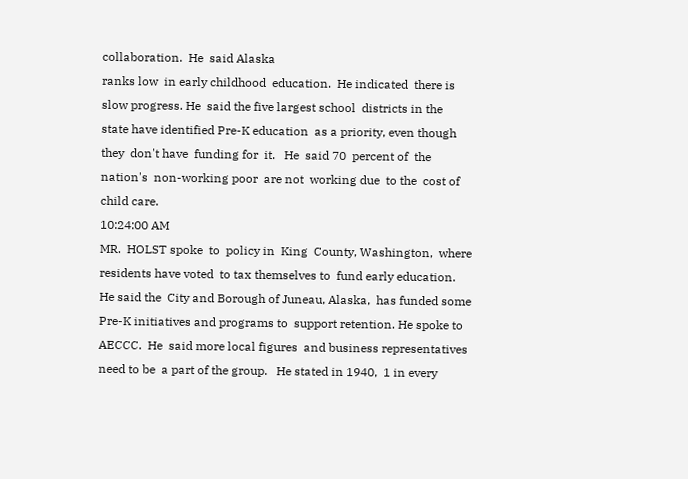collaboration.  He  said Alaska
ranks low  in early childhood  education.  He indicated  there is
slow progress. He  said the five largest school  districts in the
state have identified Pre-K education  as a priority, even though
they  don't have  funding for  it.   He  said 70  percent of  the
nation's  non-working poor  are not  working due  to the  cost of
child care.
10:24:00 AM
MR.  HOLST spoke  to  policy in  King  County, Washington,  where
residents have voted  to tax themselves to  fund early education.
He said the  City and Borough of Juneau, Alaska,  has funded some
Pre-K initiatives and programs to  support retention. He spoke to
AECCC.  He  said more local figures  and business representatives
need to be  a part of the group.   He stated in 1940,  1 in every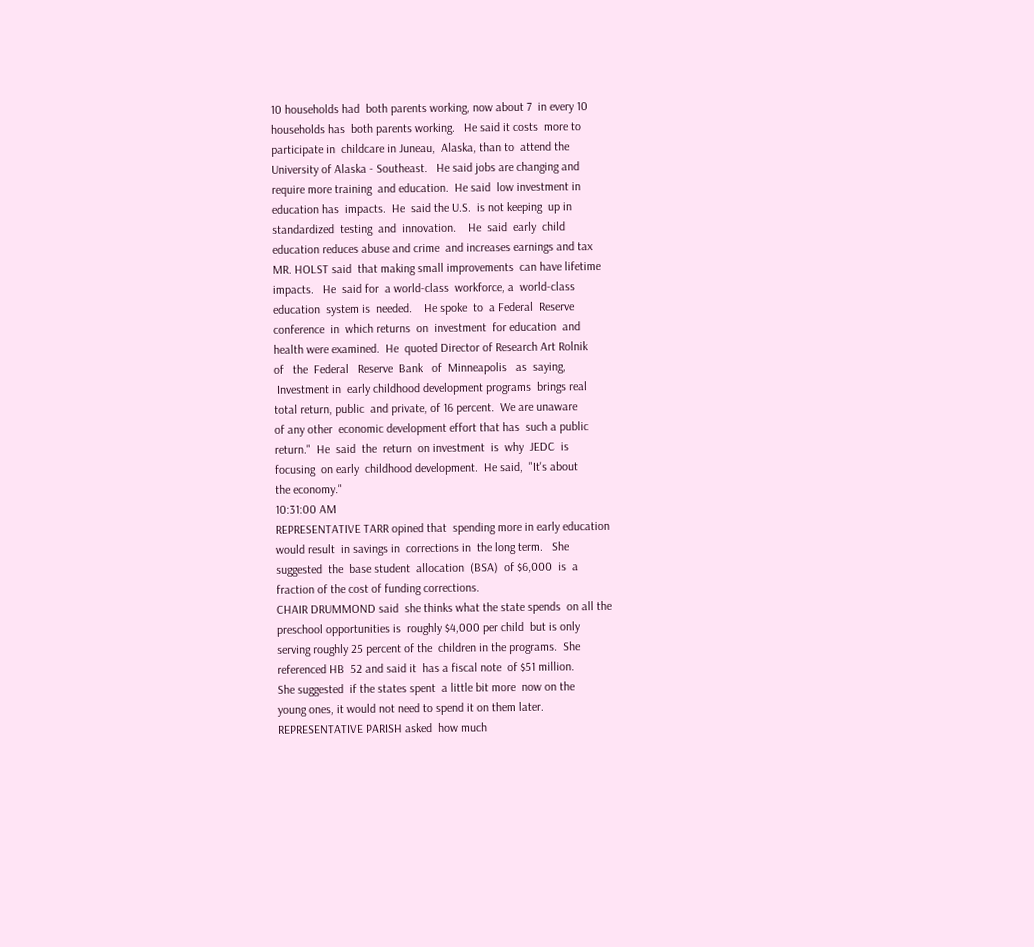10 households had  both parents working, now about 7  in every 10
households has  both parents working.   He said it costs  more to
participate in  childcare in Juneau,  Alaska, than to  attend the
University of Alaska - Southeast.   He said jobs are changing and
require more training  and education.  He said  low investment in
education has  impacts.  He  said the U.S.  is not keeping  up in
standardized  testing  and  innovation.    He  said  early  child
education reduces abuse and crime  and increases earnings and tax
MR. HOLST said  that making small improvements  can have lifetime
impacts.   He  said for  a world-class  workforce, a  world-class
education  system is  needed.    He spoke  to  a Federal  Reserve
conference  in  which returns  on  investment  for education  and
health were examined.  He  quoted Director of Research Art Rolnik
of   the  Federal   Reserve  Bank   of  Minneapolis   as  saying,
 Investment in  early childhood development programs  brings real
total return, public  and private, of 16 percent.  We are unaware
of any other  economic development effort that has  such a public
return."  He  said  the  return  on investment  is  why  JEDC  is
focusing  on early  childhood development.  He said,  "It's about
the economy."
10:31:00 AM
REPRESENTATIVE TARR opined that  spending more in early education
would result  in savings in  corrections in  the long term.   She
suggested  the  base student  allocation  (BSA)  of $6,000  is  a
fraction of the cost of funding corrections.
CHAIR DRUMMOND said  she thinks what the state spends  on all the
preschool opportunities is  roughly $4,000 per child  but is only
serving roughly 25 percent of the  children in the programs.  She
referenced HB  52 and said it  has a fiscal note  of $51 million.
She suggested  if the states spent  a little bit more  now on the
young ones, it would not need to spend it on them later.
REPRESENTATIVE PARISH asked  how much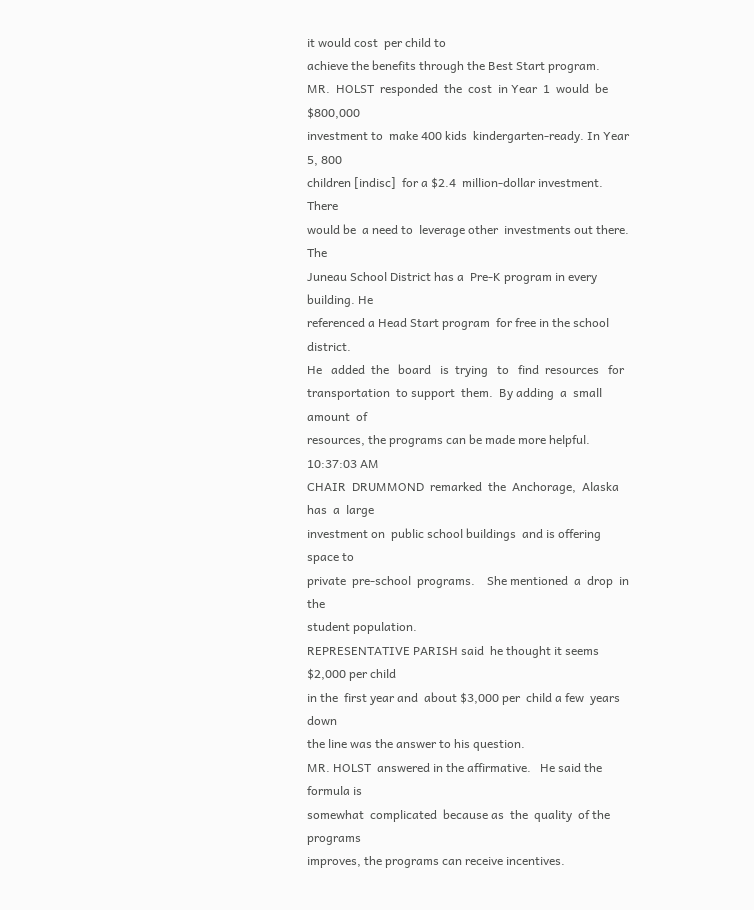it would cost  per child to
achieve the benefits through the Best Start program.
MR.  HOLST  responded  the  cost  in Year  1  would  be  $800,000
investment to  make 400 kids  kindergarten-ready. In Year  5, 800
children [indisc]  for a $2.4  million-dollar investment.   There
would be  a need to  leverage other  investments out there.   The
Juneau School District has a  Pre-K program in every building. He
referenced a Head Start program  for free in the school district.
He   added  the   board   is  trying   to   find  resources   for
transportation  to support  them.  By adding  a  small amount  of
resources, the programs can be made more helpful.
10:37:03 AM
CHAIR  DRUMMOND  remarked  the  Anchorage,  Alaska  has  a  large
investment on  public school buildings  and is offering  space to
private  pre-school  programs.    She mentioned  a  drop  in  the
student population.
REPRESENTATIVE PARISH said  he thought it seems  $2,000 per child
in the  first year and  about $3,000 per  child a few  years down
the line was the answer to his question.
MR. HOLST  answered in the affirmative.   He said the  formula is
somewhat  complicated  because as  the  quality  of the  programs
improves, the programs can receive incentives.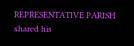REPRESENTATIVE PARISH shared his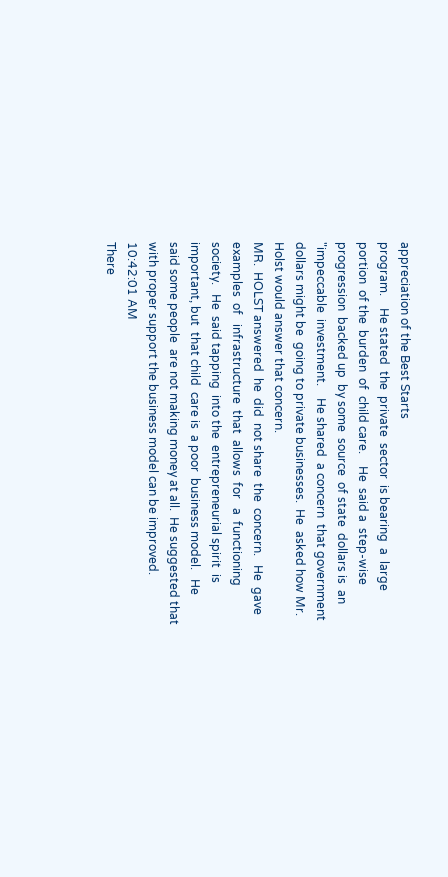appreciation of the Best Starts
program.    He stated  the  private  sector  is bearing  a  large
portion  of the  burden  of  child care.    He  said a  step-wise
progression  backed up  by some  source  of state  dollars is  an
"impeccable  investment.    He shared  a concern  that government
dollars might be  going to private businesses.  He  asked how Mr.
Holst would answer that concern.
MR.  HOLST answered  he  did  not share  the  concern.   He  gave
examples  of   infrastructure  that  allows  for   a  functioning
society.   He  said tapping  into the  entrepreneurial spirit  is
important, but  that child  care is  a poor  business model.   He
said some people  are not making money at all.  He suggested that
with proper support the business model can be improved.
10:42:01 AM
There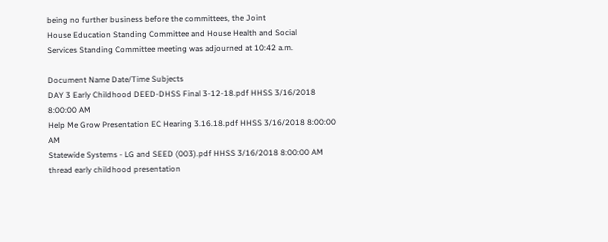being no further business before the committees, the Joint
House Education Standing Committee and House Health and Social
Services Standing Committee meeting was adjourned at 10:42 a.m.

Document Name Date/Time Subjects
DAY 3 Early Childhood DEED-DHSS Final 3-12-18.pdf HHSS 3/16/2018 8:00:00 AM
Help Me Grow Presentation EC Hearing 3.16.18.pdf HHSS 3/16/2018 8:00:00 AM
Statewide Systems - LG and SEED (003).pdf HHSS 3/16/2018 8:00:00 AM
thread early childhood presentation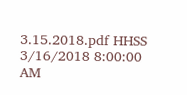3.15.2018.pdf HHSS 3/16/2018 8:00:00 AM